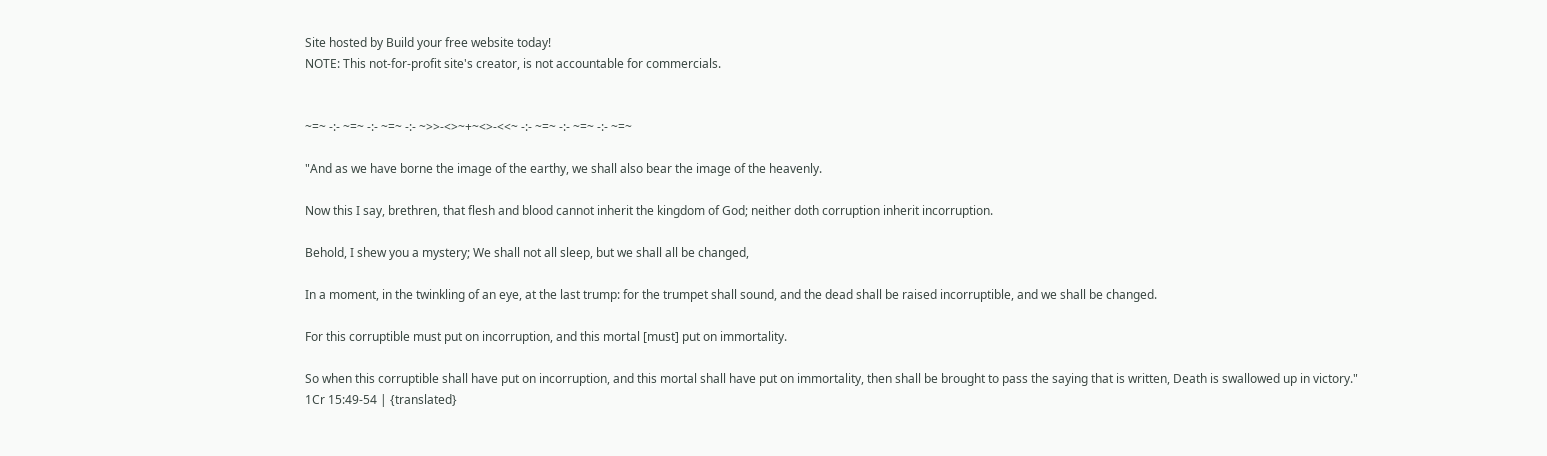Site hosted by Build your free website today!
NOTE: This not-for-profit site's creator, is not accountable for commercials.


~=~ -:- ~=~ -:- ~=~ -:- ~>>-<>~+~<>-<<~ -:- ~=~ -:- ~=~ -:- ~=~

"And as we have borne the image of the earthy, we shall also bear the image of the heavenly.

Now this I say, brethren, that flesh and blood cannot inherit the kingdom of God; neither doth corruption inherit incorruption.

Behold, I shew you a mystery; We shall not all sleep, but we shall all be changed,

In a moment, in the twinkling of an eye, at the last trump: for the trumpet shall sound, and the dead shall be raised incorruptible, and we shall be changed.

For this corruptible must put on incorruption, and this mortal [must] put on immortality.

So when this corruptible shall have put on incorruption, and this mortal shall have put on immortality, then shall be brought to pass the saying that is written, Death is swallowed up in victory." 1Cr 15:49-54 | {translated}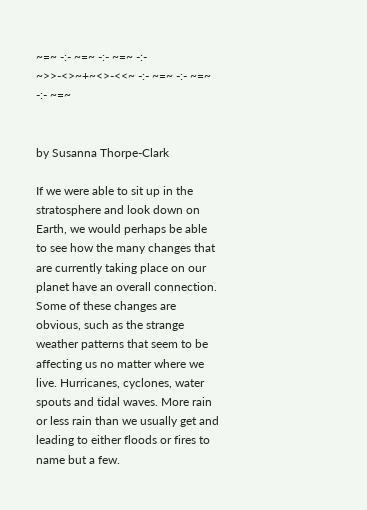~=~ -:- ~=~ -:- ~=~ -:- ~>>-<>~+~<>-<<~ -:- ~=~ -:- ~=~ -:- ~=~


by Susanna Thorpe-Clark

If we were able to sit up in the stratosphere and look down on Earth, we would perhaps be able to see how the many changes that are currently taking place on our planet have an overall connection. Some of these changes are obvious, such as the strange weather patterns that seem to be affecting us no matter where we live. Hurricanes, cyclones, water spouts and tidal waves. More rain or less rain than we usually get and leading to either floods or fires to name but a few.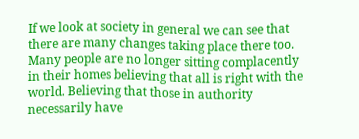If we look at society in general we can see that there are many changes taking place there too. Many people are no longer sitting complacently in their homes believing that all is right with the world. Believing that those in authority necessarily have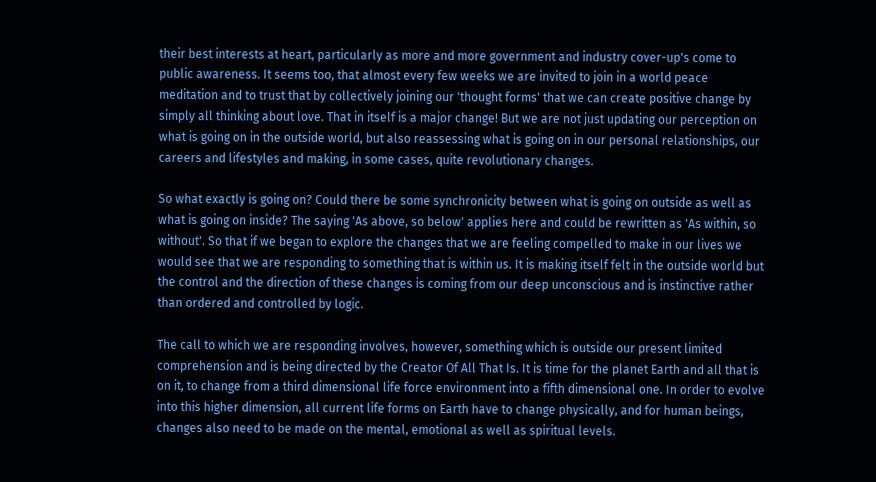their best interests at heart, particularly as more and more government and industry cover-up's come to public awareness. It seems too, that almost every few weeks we are invited to join in a world peace meditation and to trust that by collectively joining our 'thought forms' that we can create positive change by simply all thinking about love. That in itself is a major change! But we are not just updating our perception on what is going on in the outside world, but also reassessing what is going on in our personal relationships, our careers and lifestyles and making, in some cases, quite revolutionary changes.

So what exactly is going on? Could there be some synchronicity between what is going on outside as well as what is going on inside? The saying 'As above, so below' applies here and could be rewritten as 'As within, so without'. So that if we began to explore the changes that we are feeling compelled to make in our lives we would see that we are responding to something that is within us. It is making itself felt in the outside world but the control and the direction of these changes is coming from our deep unconscious and is instinctive rather than ordered and controlled by logic.

The call to which we are responding involves, however, something which is outside our present limited comprehension and is being directed by the Creator Of All That Is. It is time for the planet Earth and all that is on it, to change from a third dimensional life force environment into a fifth dimensional one. In order to evolve into this higher dimension, all current life forms on Earth have to change physically, and for human beings, changes also need to be made on the mental, emotional as well as spiritual levels.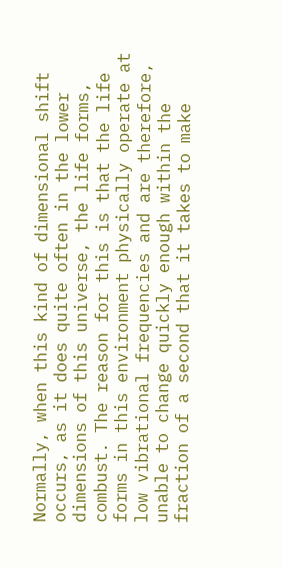Normally, when this kind of dimensional shift occurs, as it does quite often in the lower dimensions of this universe, the life forms, combust. The reason for this is that the life forms in this environment physically operate at low vibrational frequencies and are therefore, unable to change quickly enough within the fraction of a second that it takes to make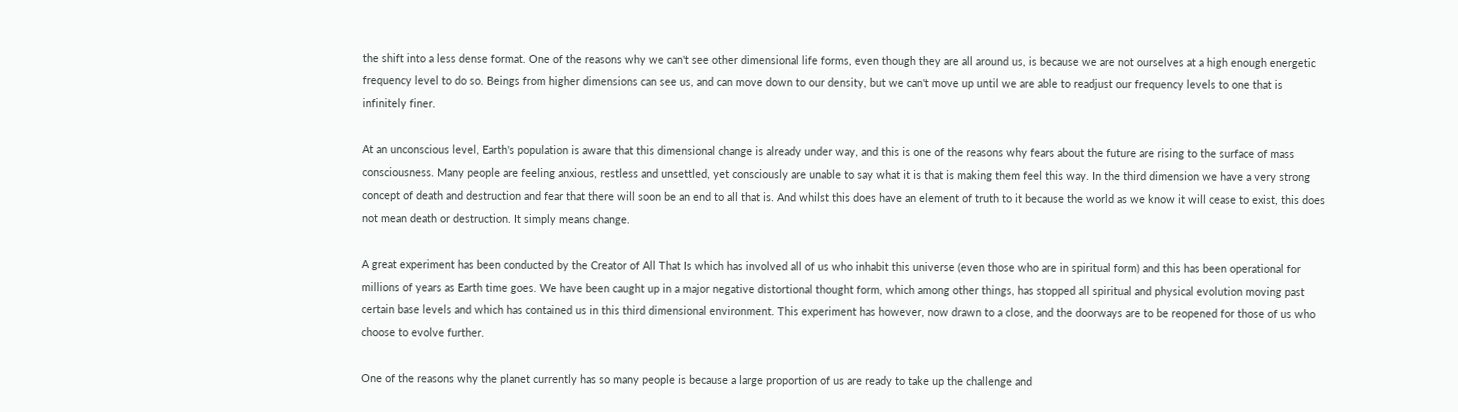the shift into a less dense format. One of the reasons why we can't see other dimensional life forms, even though they are all around us, is because we are not ourselves at a high enough energetic frequency level to do so. Beings from higher dimensions can see us, and can move down to our density, but we can't move up until we are able to readjust our frequency levels to one that is infinitely finer.

At an unconscious level, Earth's population is aware that this dimensional change is already under way, and this is one of the reasons why fears about the future are rising to the surface of mass consciousness. Many people are feeling anxious, restless and unsettled, yet consciously are unable to say what it is that is making them feel this way. In the third dimension we have a very strong concept of death and destruction and fear that there will soon be an end to all that is. And whilst this does have an element of truth to it because the world as we know it will cease to exist, this does not mean death or destruction. It simply means change.

A great experiment has been conducted by the Creator of All That Is which has involved all of us who inhabit this universe (even those who are in spiritual form) and this has been operational for millions of years as Earth time goes. We have been caught up in a major negative distortional thought form, which among other things, has stopped all spiritual and physical evolution moving past certain base levels and which has contained us in this third dimensional environment. This experiment has however, now drawn to a close, and the doorways are to be reopened for those of us who choose to evolve further.

One of the reasons why the planet currently has so many people is because a large proportion of us are ready to take up the challenge and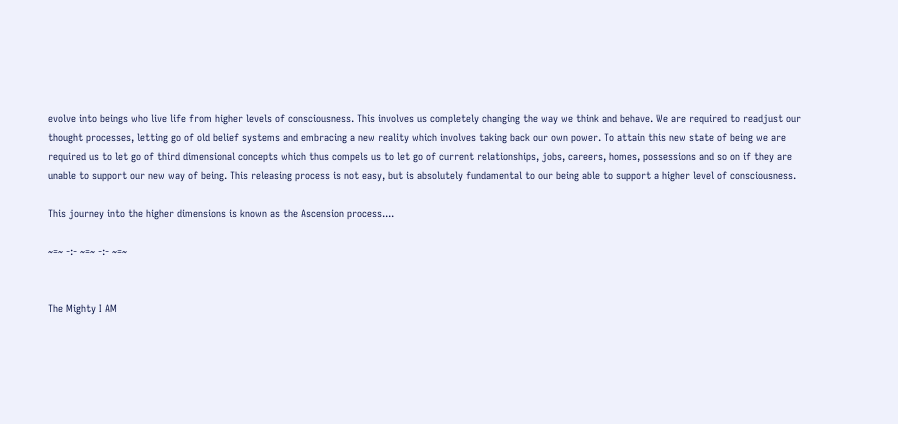evolve into beings who live life from higher levels of consciousness. This involves us completely changing the way we think and behave. We are required to readjust our thought processes, letting go of old belief systems and embracing a new reality which involves taking back our own power. To attain this new state of being we are required us to let go of third dimensional concepts which thus compels us to let go of current relationships, jobs, careers, homes, possessions and so on if they are unable to support our new way of being. This releasing process is not easy, but is absolutely fundamental to our being able to support a higher level of consciousness.

This journey into the higher dimensions is known as the Ascension process....

~=~ -:- ~=~ -:- ~=~


The Mighty I AM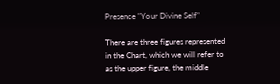Presence "Your Divine Self"

There are three figures represented in the Chart, which we will refer to as the upper figure, the middle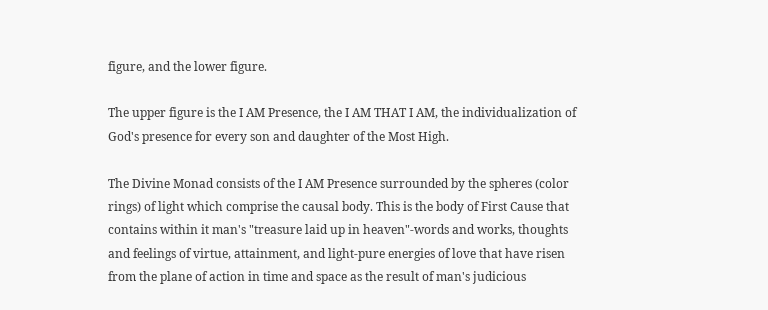figure, and the lower figure.

The upper figure is the I AM Presence, the I AM THAT I AM, the individualization of God's presence for every son and daughter of the Most High.

The Divine Monad consists of the I AM Presence surrounded by the spheres (color rings) of light which comprise the causal body. This is the body of First Cause that contains within it man's "treasure laid up in heaven"-words and works, thoughts and feelings of virtue, attainment, and light-pure energies of love that have risen from the plane of action in time and space as the result of man's judicious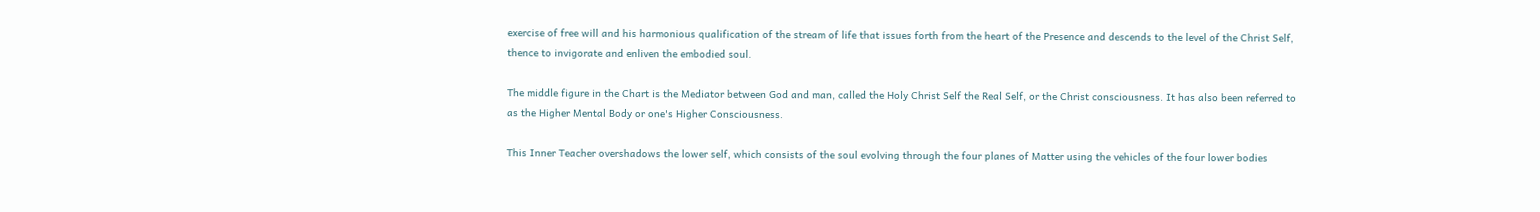exercise of free will and his harmonious qualification of the stream of life that issues forth from the heart of the Presence and descends to the level of the Christ Self, thence to invigorate and enliven the embodied soul.

The middle figure in the Chart is the Mediator between God and man, called the Holy Christ Self the Real Self, or the Christ consciousness. It has also been referred to as the Higher Mental Body or one's Higher Consciousness.

This Inner Teacher overshadows the lower self, which consists of the soul evolving through the four planes of Matter using the vehicles of the four lower bodies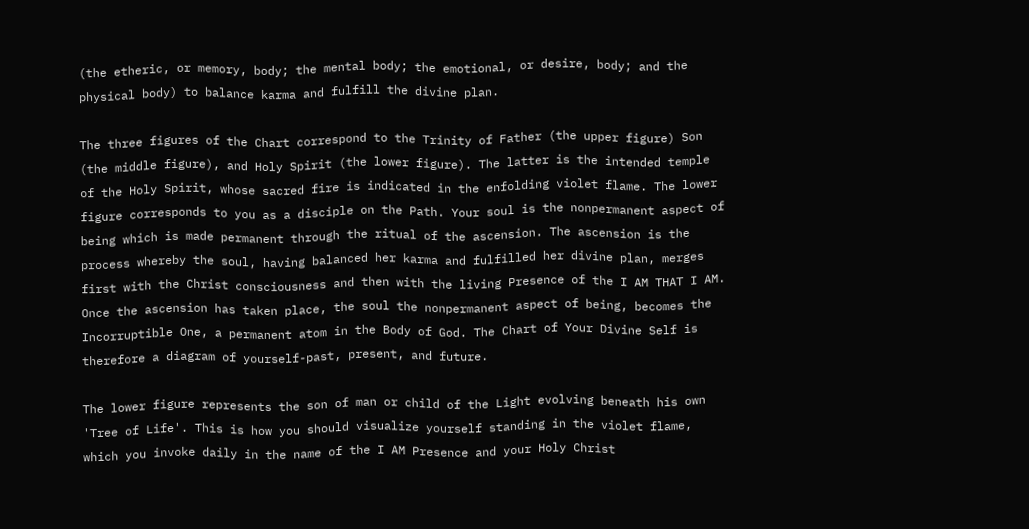(the etheric, or memory, body; the mental body; the emotional, or desire, body; and the physical body) to balance karma and fulfill the divine plan.

The three figures of the Chart correspond to the Trinity of Father (the upper figure) Son (the middle figure), and Holy Spirit (the lower figure). The latter is the intended temple of the Holy Spirit, whose sacred fire is indicated in the enfolding violet flame. The lower figure corresponds to you as a disciple on the Path. Your soul is the nonpermanent aspect of being which is made permanent through the ritual of the ascension. The ascension is the process whereby the soul, having balanced her karma and fulfilled her divine plan, merges first with the Christ consciousness and then with the living Presence of the I AM THAT I AM. Once the ascension has taken place, the soul the nonpermanent aspect of being, becomes the Incorruptible One, a permanent atom in the Body of God. The Chart of Your Divine Self is therefore a diagram of yourself-past, present, and future.

The lower figure represents the son of man or child of the Light evolving beneath his own 'Tree of Life'. This is how you should visualize yourself standing in the violet flame, which you invoke daily in the name of the I AM Presence and your Holy Christ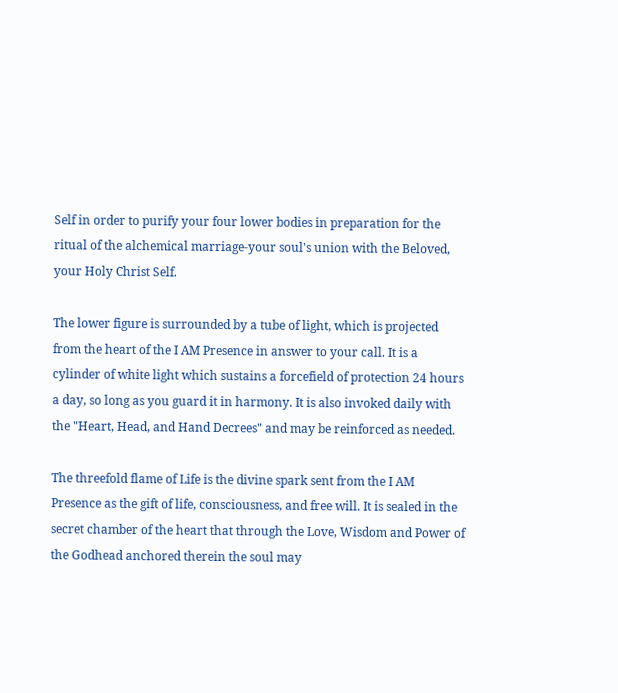Self in order to purify your four lower bodies in preparation for the ritual of the alchemical marriage-your soul's union with the Beloved, your Holy Christ Self.

The lower figure is surrounded by a tube of light, which is projected from the heart of the I AM Presence in answer to your call. It is a cylinder of white light which sustains a forcefield of protection 24 hours a day, so long as you guard it in harmony. It is also invoked daily with the "Heart, Head, and Hand Decrees" and may be reinforced as needed.

The threefold flame of Life is the divine spark sent from the I AM Presence as the gift of life, consciousness, and free will. It is sealed in the secret chamber of the heart that through the Love, Wisdom and Power of the Godhead anchored therein the soul may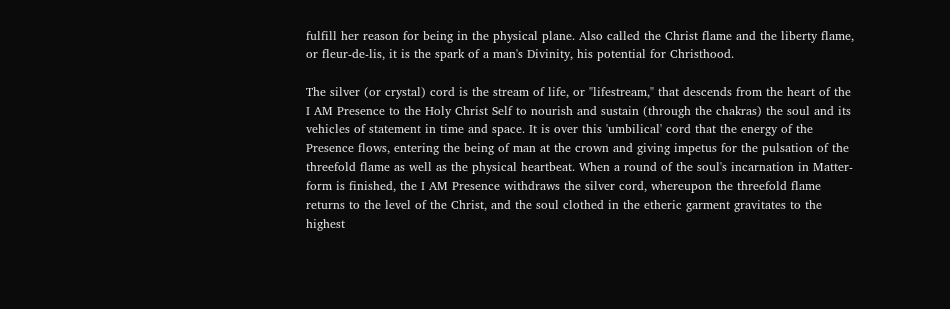fulfill her reason for being in the physical plane. Also called the Christ flame and the liberty flame, or fleur-de-lis, it is the spark of a man's Divinity, his potential for Christhood.

The silver (or crystal) cord is the stream of life, or "lifestream," that descends from the heart of the I AM Presence to the Holy Christ Self to nourish and sustain (through the chakras) the soul and its vehicles of statement in time and space. It is over this 'umbilical' cord that the energy of the Presence flows, entering the being of man at the crown and giving impetus for the pulsation of the threefold flame as well as the physical heartbeat. When a round of the soul's incarnation in Matter-form is finished, the I AM Presence withdraws the silver cord, whereupon the threefold flame returns to the level of the Christ, and the soul clothed in the etheric garment gravitates to the highest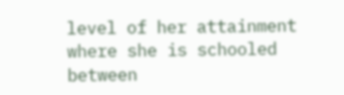level of her attainment where she is schooled between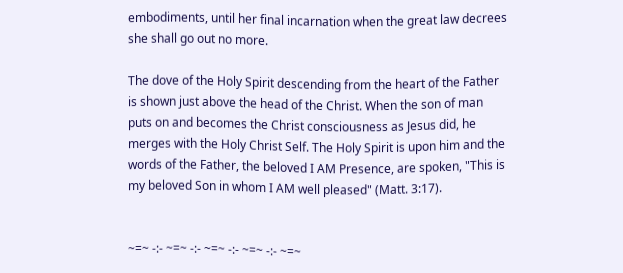embodiments, until her final incarnation when the great law decrees she shall go out no more.

The dove of the Holy Spirit descending from the heart of the Father is shown just above the head of the Christ. When the son of man puts on and becomes the Christ consciousness as Jesus did, he merges with the Holy Christ Self. The Holy Spirit is upon him and the words of the Father, the beloved I AM Presence, are spoken, "This is my beloved Son in whom I AM well pleased" (Matt. 3:17).


~=~ -:- ~=~ -:- ~=~ -:- ~=~ -:- ~=~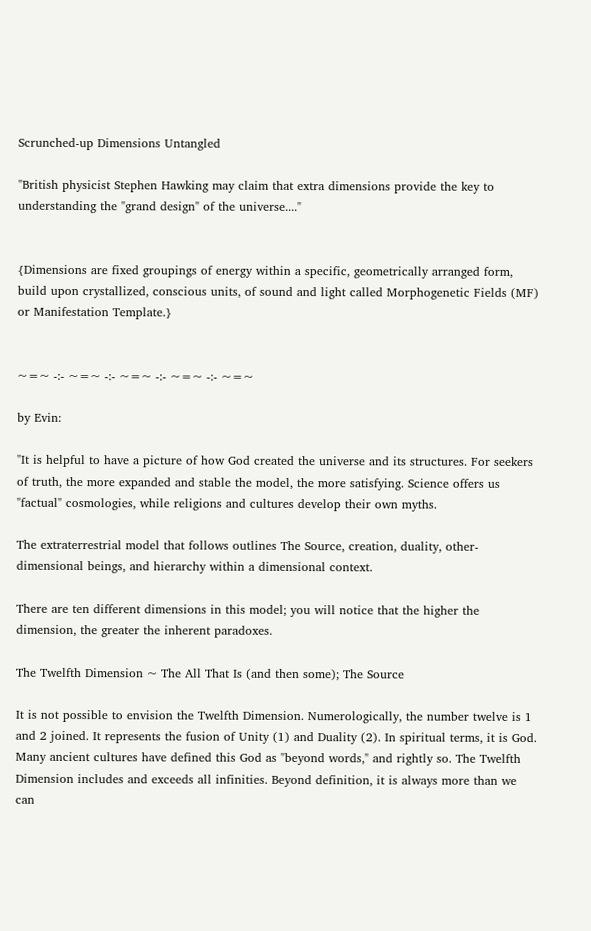Scrunched-up Dimensions Untangled

"British physicist Stephen Hawking may claim that extra dimensions provide the key to understanding the "grand design" of the universe...."


{Dimensions are fixed groupings of energy within a specific, geometrically arranged form, build upon crystallized, conscious units, of sound and light called Morphogenetic Fields (MF) or Manifestation Template.}


~=~ -:- ~=~ -:- ~=~ -:- ~=~ -:- ~=~

by Evin:

"It is helpful to have a picture of how God created the universe and its structures. For seekers of truth, the more expanded and stable the model, the more satisfying. Science offers us "factual" cosmologies, while religions and cultures develop their own myths.

The extraterrestrial model that follows outlines The Source, creation, duality, other-dimensional beings, and hierarchy within a dimensional context.

There are ten different dimensions in this model; you will notice that the higher the dimension, the greater the inherent paradoxes.

The Twelfth Dimension ~ The All That Is (and then some); The Source

It is not possible to envision the Twelfth Dimension. Numerologically, the number twelve is 1 and 2 joined. It represents the fusion of Unity (1) and Duality (2). In spiritual terms, it is God. Many ancient cultures have defined this God as "beyond words," and rightly so. The Twelfth Dimension includes and exceeds all infinities. Beyond definition, it is always more than we can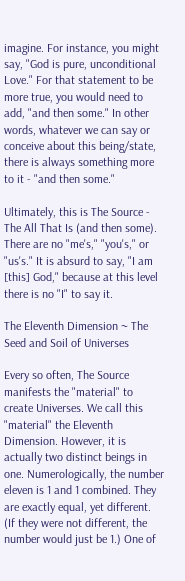imagine. For instance, you might say, "God is pure, unconditional Love." For that statement to be more true, you would need to add, "and then some." In other words, whatever we can say or conceive about this being/state, there is always something more to it - "and then some."

Ultimately, this is The Source - The All That Is (and then some). There are no "me's," "you's," or "us's." It is absurd to say, "I am [this] God," because at this level there is no "I" to say it.

The Eleventh Dimension ~ The Seed and Soil of Universes

Every so often, The Source manifests the "material" to create Universes. We call this "material" the Eleventh Dimension. However, it is actually two distinct beings in one. Numerologically, the number eleven is 1 and 1 combined. They are exactly equal, yet different. (If they were not different, the number would just be 1.) One of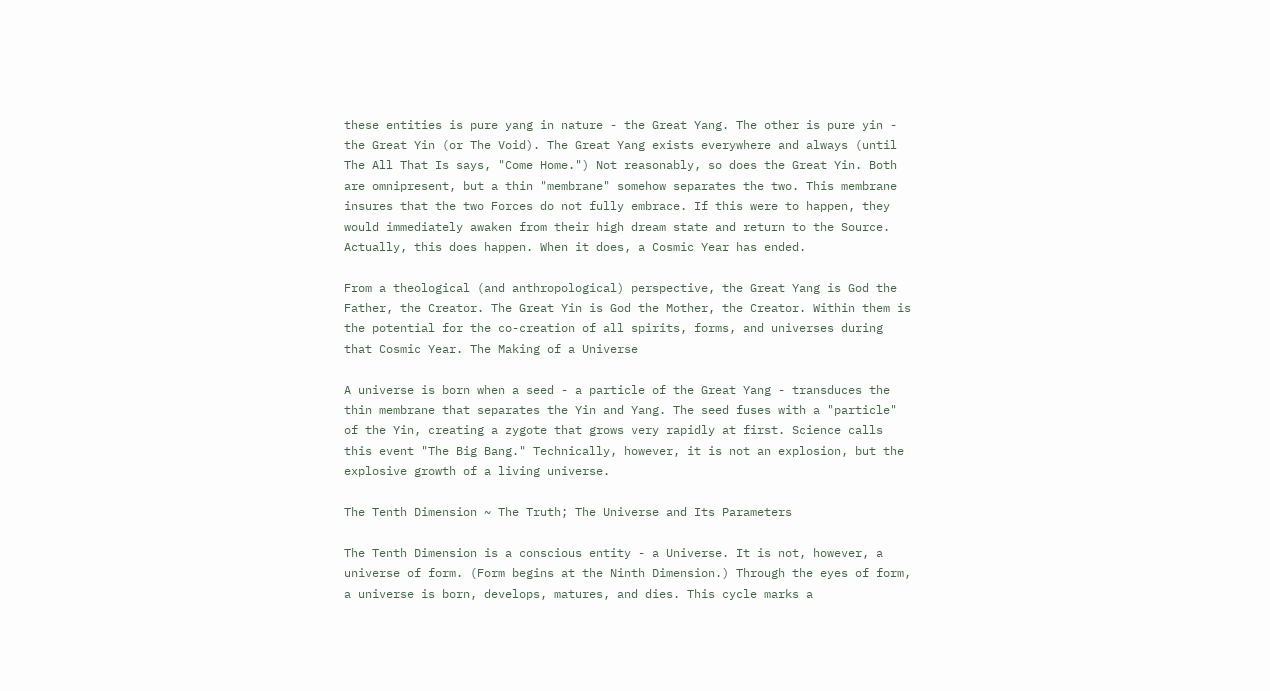these entities is pure yang in nature - the Great Yang. The other is pure yin - the Great Yin (or The Void). The Great Yang exists everywhere and always (until The All That Is says, "Come Home.") Not reasonably, so does the Great Yin. Both are omnipresent, but a thin "membrane" somehow separates the two. This membrane insures that the two Forces do not fully embrace. If this were to happen, they would immediately awaken from their high dream state and return to the Source. Actually, this does happen. When it does, a Cosmic Year has ended.

From a theological (and anthropological) perspective, the Great Yang is God the Father, the Creator. The Great Yin is God the Mother, the Creator. Within them is the potential for the co-creation of all spirits, forms, and universes during that Cosmic Year. The Making of a Universe

A universe is born when a seed - a particle of the Great Yang - transduces the thin membrane that separates the Yin and Yang. The seed fuses with a "particle" of the Yin, creating a zygote that grows very rapidly at first. Science calls this event "The Big Bang." Technically, however, it is not an explosion, but the explosive growth of a living universe.

The Tenth Dimension ~ The Truth; The Universe and Its Parameters

The Tenth Dimension is a conscious entity - a Universe. It is not, however, a universe of form. (Form begins at the Ninth Dimension.) Through the eyes of form, a universe is born, develops, matures, and dies. This cycle marks a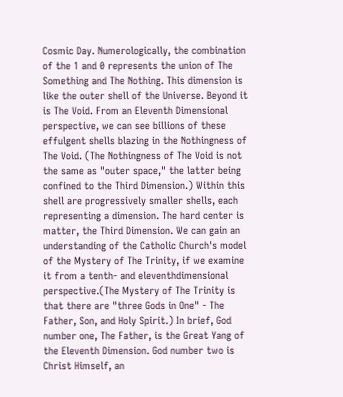Cosmic Day. Numerologically, the combination of the 1 and 0 represents the union of The Something and The Nothing. This dimension is like the outer shell of the Universe. Beyond it is The Void. From an Eleventh Dimensional perspective, we can see billions of these effulgent shells blazing in the Nothingness of The Void. (The Nothingness of The Void is not the same as "outer space," the latter being confined to the Third Dimension.) Within this shell are progressively smaller shells, each representing a dimension. The hard center is matter, the Third Dimension. We can gain an understanding of the Catholic Church's model of the Mystery of The Trinity, if we examine it from a tenth- and eleventhdimensional perspective.(The Mystery of The Trinity is that there are "three Gods in One" - The Father, Son, and Holy Spirit.) In brief, God number one, The Father, is the Great Yang of the Eleventh Dimension. God number two is Christ Himself, an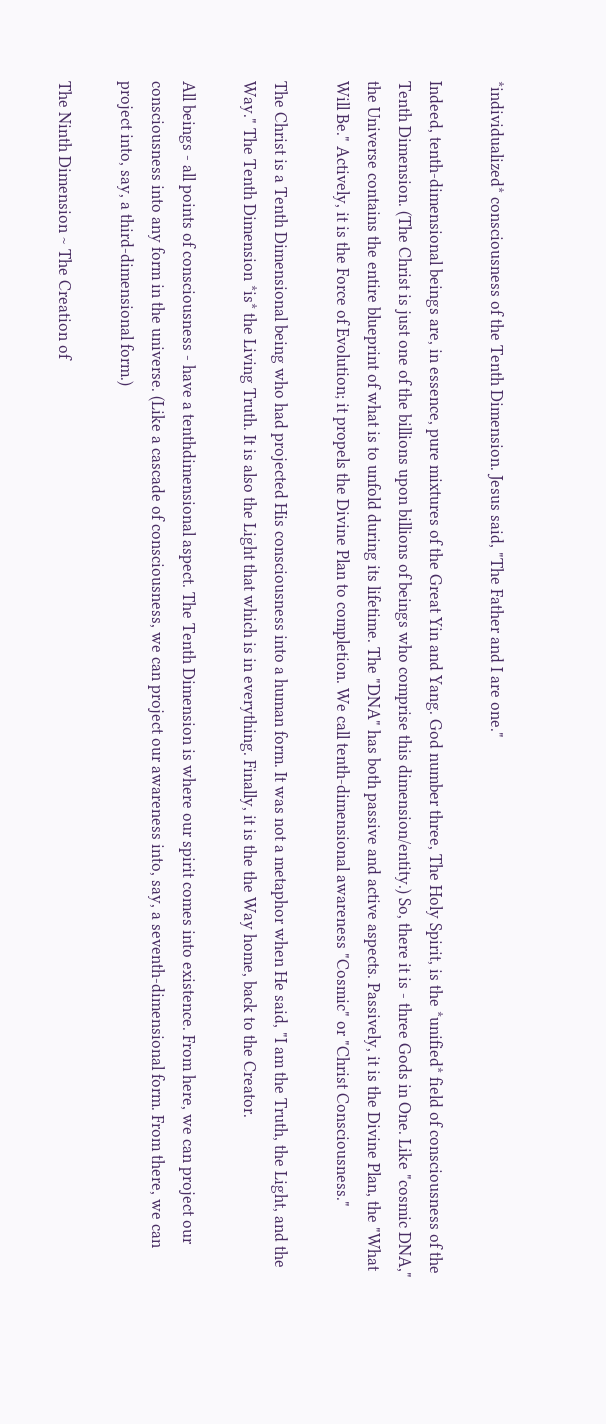*individualized* consciousness of the Tenth Dimension. Jesus said, "The Father and I are one."

Indeed, tenth-dimensional beings are, in essence, pure mixtures of the Great Yin and Yang. God number three, The Holy Spirit, is the *unified* field of consciousness of the Tenth Dimension. (The Christ is just one of the billions upon billions of beings who comprise this dimension/entity.) So, there it is - three Gods in One. Like "cosmic DNA," the Universe contains the entire blueprint of what is to unfold during its lifetime. The "DNA" has both passive and active aspects. Passively, it is the Divine Plan, the "What Will Be." Actively, it is the Force of Evolution; it propels the Divine Plan to completion. We call tenth-dimensional awareness "Cosmic" or "Christ Consciousness."

The Christ is a Tenth Dimensional being who had projected His consciousness into a human form. It was not a metaphor when He said, "I am the Truth, the Light, and the Way." The Tenth Dimension *is* the Living Truth. It is also the Light that which is in everything. Finally, it is the the Way home, back to the Creator.

All beings - all points of consciousness - have a tenthdimensional aspect. The Tenth Dimension is where our spirit comes into existence. From here, we can project our consciousness into any form in the universe. (Like a cascade of consciousness, we can project our awareness into, say, a seventh-dimensional form. From there, we can project into, say, a third-dimensional form.)

The Ninth Dimension ~ The Creation of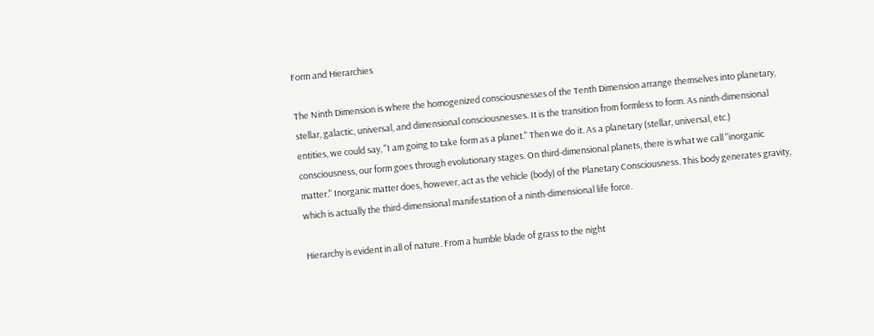Form and Hierarchies

The Ninth Dimension is where the homogenized consciousnesses of the Tenth Dimension arrange themselves into planetary, stellar, galactic, universal, and dimensional consciousnesses. It is the transition from formless to form. As ninth-dimensional entities, we could say, "I am going to take form as a planet." Then we do it. As a planetary (stellar, universal, etc.) consciousness, our form goes through evolutionary stages. On third-dimensional planets, there is what we call "inorganic matter." Inorganic matter does, however, act as the vehicle (body) of the Planetary Consciousness. This body generates gravity, which is actually the third-dimensional manifestation of a ninth-dimensional life force.

Hierarchy is evident in all of nature. From a humble blade of grass to the night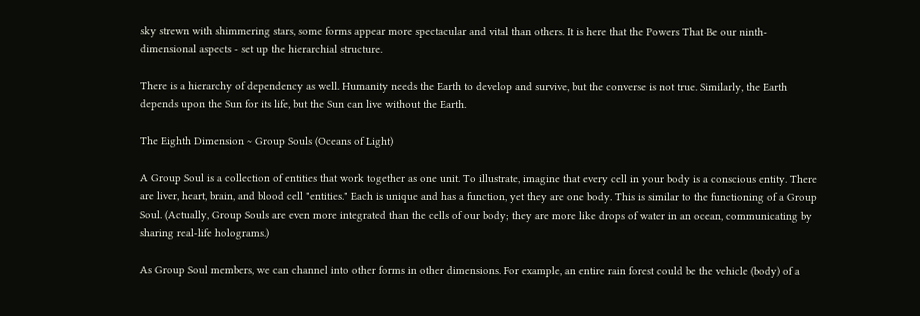sky strewn with shimmering stars, some forms appear more spectacular and vital than others. It is here that the Powers That Be our ninth-dimensional aspects - set up the hierarchial structure.

There is a hierarchy of dependency as well. Humanity needs the Earth to develop and survive, but the converse is not true. Similarly, the Earth depends upon the Sun for its life, but the Sun can live without the Earth.

The Eighth Dimension ~ Group Souls (Oceans of Light)

A Group Soul is a collection of entities that work together as one unit. To illustrate, imagine that every cell in your body is a conscious entity. There are liver, heart, brain, and blood cell "entities." Each is unique and has a function, yet they are one body. This is similar to the functioning of a Group Soul. (Actually, Group Souls are even more integrated than the cells of our body; they are more like drops of water in an ocean, communicating by sharing real-life holograms.)

As Group Soul members, we can channel into other forms in other dimensions. For example, an entire rain forest could be the vehicle (body) of a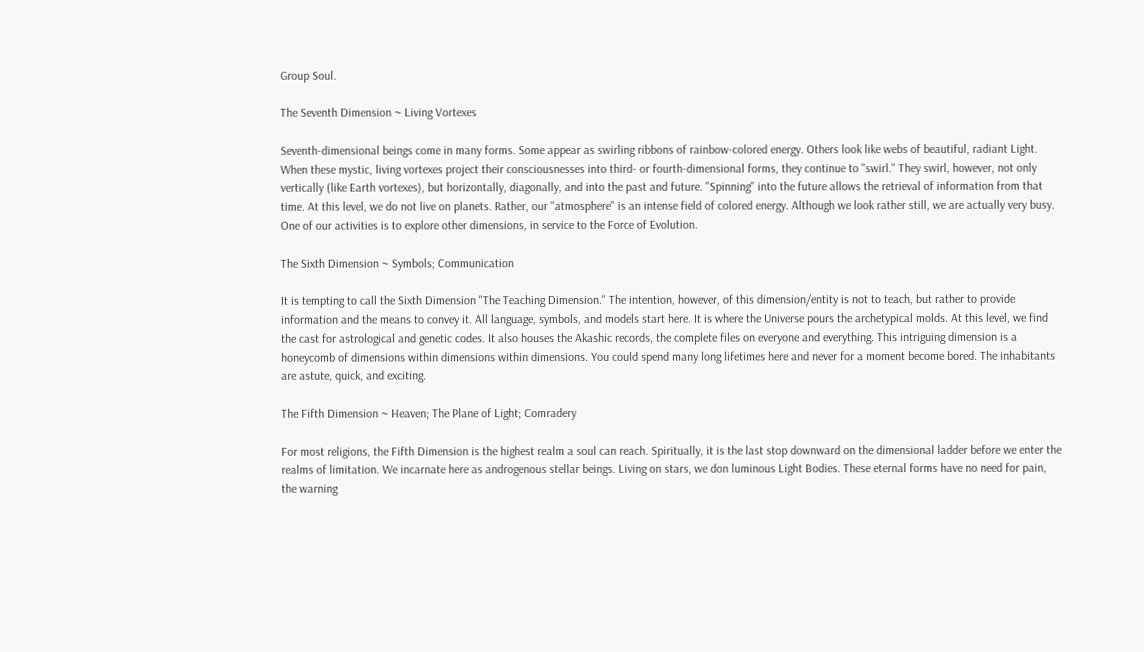Group Soul.

The Seventh Dimension ~ Living Vortexes

Seventh-dimensional beings come in many forms. Some appear as swirling ribbons of rainbow-colored energy. Others look like webs of beautiful, radiant Light. When these mystic, living vortexes project their consciousnesses into third- or fourth-dimensional forms, they continue to "swirl." They swirl, however, not only vertically (like Earth vortexes), but horizontally, diagonally, and into the past and future. "Spinning" into the future allows the retrieval of information from that time. At this level, we do not live on planets. Rather, our "atmosphere" is an intense field of colored energy. Although we look rather still, we are actually very busy. One of our activities is to explore other dimensions, in service to the Force of Evolution.

The Sixth Dimension ~ Symbols; Communication

It is tempting to call the Sixth Dimension "The Teaching Dimension." The intention, however, of this dimension/entity is not to teach, but rather to provide information and the means to convey it. All language, symbols, and models start here. It is where the Universe pours the archetypical molds. At this level, we find the cast for astrological and genetic codes. It also houses the Akashic records, the complete files on everyone and everything. This intriguing dimension is a honeycomb of dimensions within dimensions within dimensions. You could spend many long lifetimes here and never for a moment become bored. The inhabitants are astute, quick, and exciting.

The Fifth Dimension ~ Heaven; The Plane of Light; Comradery

For most religions, the Fifth Dimension is the highest realm a soul can reach. Spiritually, it is the last stop downward on the dimensional ladder before we enter the realms of limitation. We incarnate here as androgenous stellar beings. Living on stars, we don luminous Light Bodies. These eternal forms have no need for pain, the warning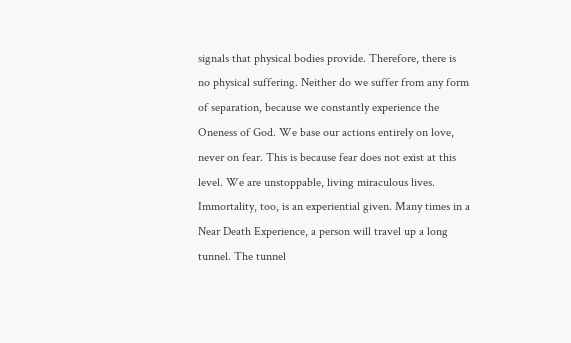signals that physical bodies provide. Therefore, there is no physical suffering. Neither do we suffer from any form of separation, because we constantly experience the Oneness of God. We base our actions entirely on love, never on fear. This is because fear does not exist at this level. We are unstoppable, living miraculous lives. Immortality, too, is an experiential given. Many times in a Near Death Experience, a person will travel up a long tunnel. The tunnel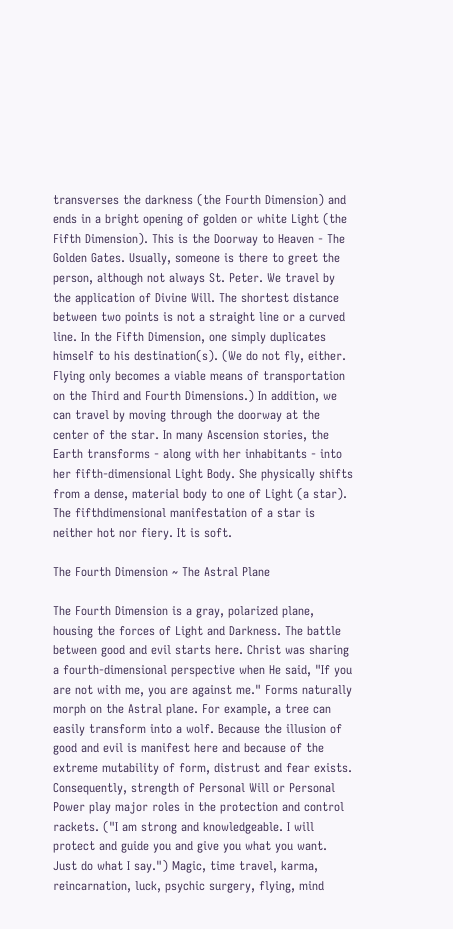transverses the darkness (the Fourth Dimension) and ends in a bright opening of golden or white Light (the Fifth Dimension). This is the Doorway to Heaven - The Golden Gates. Usually, someone is there to greet the person, although not always St. Peter. We travel by the application of Divine Will. The shortest distance between two points is not a straight line or a curved line. In the Fifth Dimension, one simply duplicates himself to his destination(s). (We do not fly, either. Flying only becomes a viable means of transportation on the Third and Fourth Dimensions.) In addition, we can travel by moving through the doorway at the center of the star. In many Ascension stories, the Earth transforms - along with her inhabitants - into her fifth-dimensional Light Body. She physically shifts from a dense, material body to one of Light (a star). The fifthdimensional manifestation of a star is neither hot nor fiery. It is soft.

The Fourth Dimension ~ The Astral Plane

The Fourth Dimension is a gray, polarized plane, housing the forces of Light and Darkness. The battle between good and evil starts here. Christ was sharing a fourth-dimensional perspective when He said, "If you are not with me, you are against me." Forms naturally morph on the Astral plane. For example, a tree can easily transform into a wolf. Because the illusion of good and evil is manifest here and because of the extreme mutability of form, distrust and fear exists. Consequently, strength of Personal Will or Personal Power play major roles in the protection and control rackets. ("I am strong and knowledgeable. I will protect and guide you and give you what you want. Just do what I say.") Magic, time travel, karma, reincarnation, luck, psychic surgery, flying, mind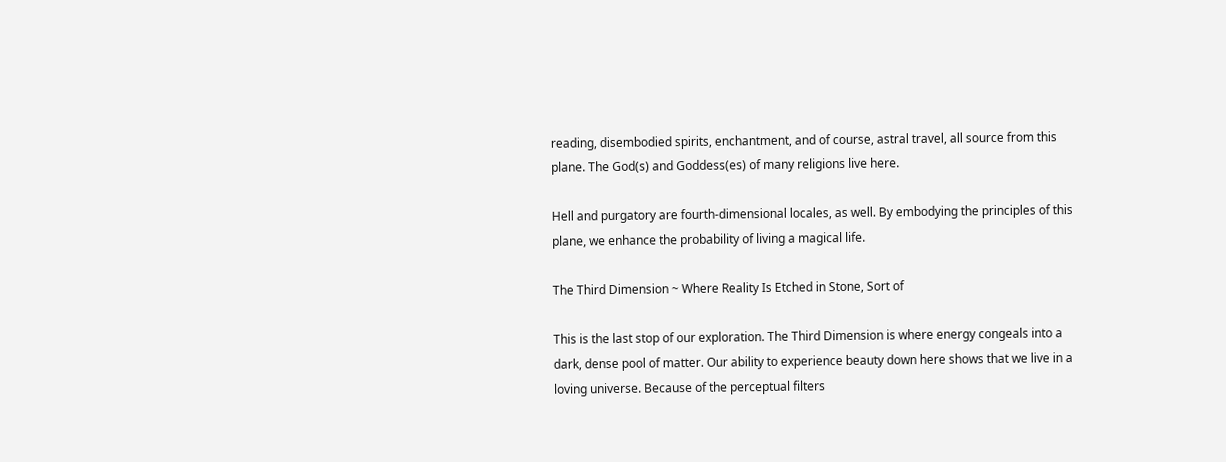reading, disembodied spirits, enchantment, and of course, astral travel, all source from this plane. The God(s) and Goddess(es) of many religions live here.

Hell and purgatory are fourth-dimensional locales, as well. By embodying the principles of this plane, we enhance the probability of living a magical life.

The Third Dimension ~ Where Reality Is Etched in Stone, Sort of

This is the last stop of our exploration. The Third Dimension is where energy congeals into a dark, dense pool of matter. Our ability to experience beauty down here shows that we live in a loving universe. Because of the perceptual filters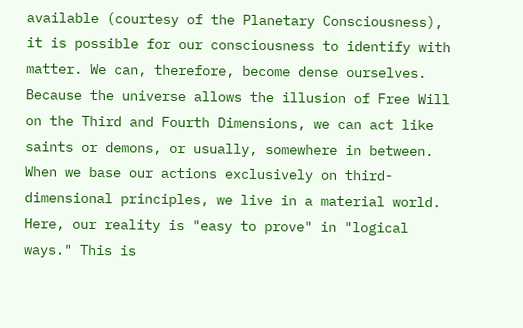available (courtesy of the Planetary Consciousness), it is possible for our consciousness to identify with matter. We can, therefore, become dense ourselves. Because the universe allows the illusion of Free Will on the Third and Fourth Dimensions, we can act like saints or demons, or usually, somewhere in between. When we base our actions exclusively on third-dimensional principles, we live in a material world. Here, our reality is "easy to prove" in "logical ways." This is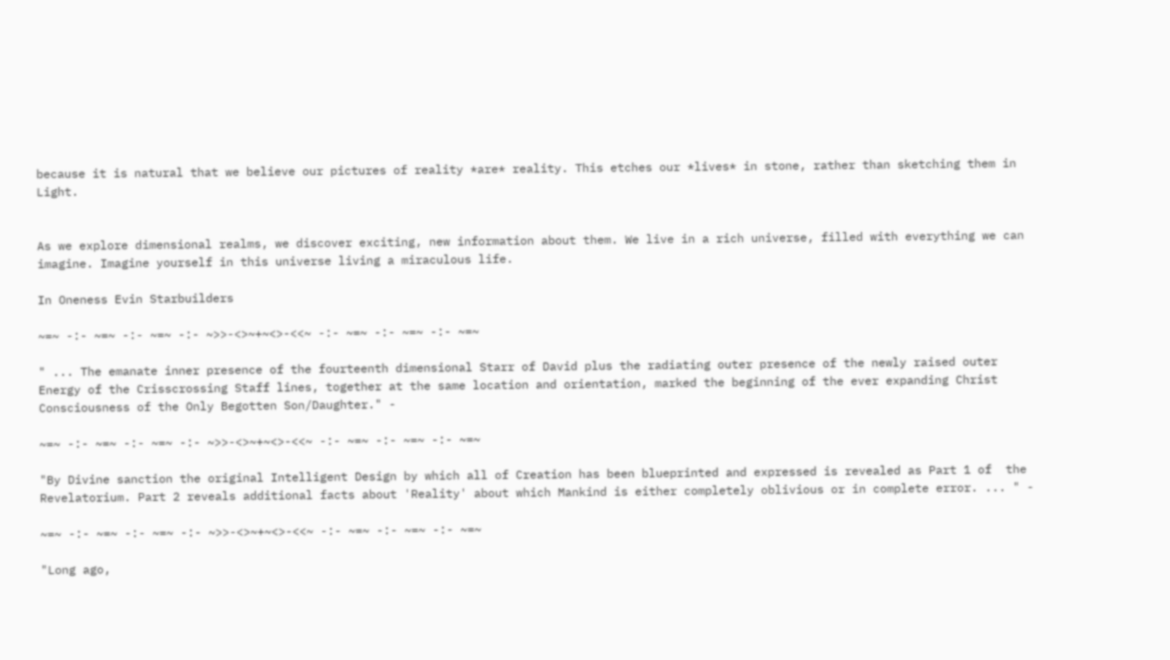because it is natural that we believe our pictures of reality *are* reality. This etches our *lives* in stone, rather than sketching them in Light.


As we explore dimensional realms, we discover exciting, new information about them. We live in a rich universe, filled with everything we can imagine. Imagine yourself in this universe living a miraculous life.

In Oneness Evin Starbuilders

~=~ -:- ~=~ -:- ~=~ -:- ~>>-<>~+~<>-<<~ -:- ~=~ -:- ~=~ -:- ~=~

" ... The emanate inner presence of the fourteenth dimensional Starr of David plus the radiating outer presence of the newly raised outer Energy of the Crisscrossing Staff lines, together at the same location and orientation, marked the beginning of the ever expanding Christ Consciousness of the Only Begotten Son/Daughter." -

~=~ -:- ~=~ -:- ~=~ -:- ~>>-<>~+~<>-<<~ -:- ~=~ -:- ~=~ -:- ~=~

"By Divine sanction the original Intelligent Design by which all of Creation has been blueprinted and expressed is revealed as Part 1 of  the Revelatorium. Part 2 reveals additional facts about 'Reality' about which Mankind is either completely oblivious or in complete error. ... " -

~=~ -:- ~=~ -:- ~=~ -:- ~>>-<>~+~<>-<<~ -:- ~=~ -:- ~=~ -:- ~=~

"Long ago,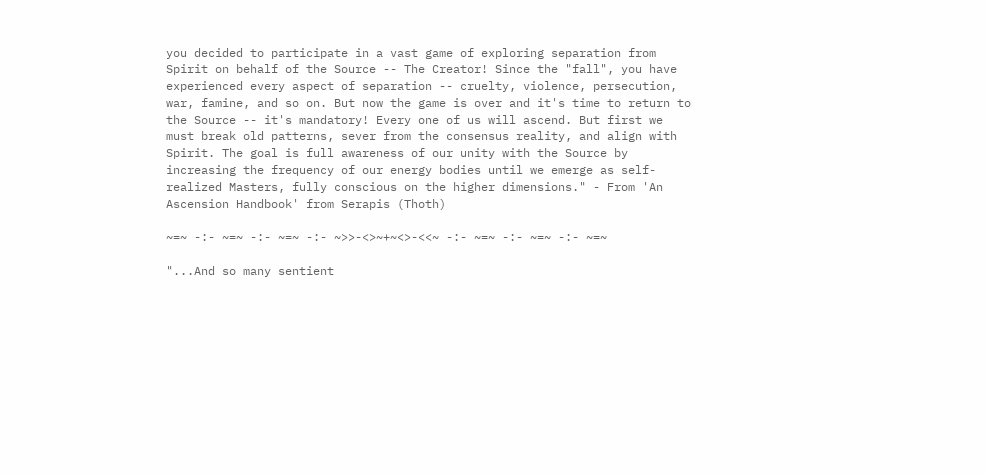you decided to participate in a vast game of exploring separation from Spirit on behalf of the Source -- The Creator! Since the "fall", you have experienced every aspect of separation -- cruelty, violence, persecution, war, famine, and so on. But now the game is over and it's time to return to the Source -- it's mandatory! Every one of us will ascend. But first we must break old patterns, sever from the consensus reality, and align with Spirit. The goal is full awareness of our unity with the Source by increasing the frequency of our energy bodies until we emerge as self-realized Masters, fully conscious on the higher dimensions." - From 'An Ascension Handbook' from Serapis (Thoth)

~=~ -:- ~=~ -:- ~=~ -:- ~>>-<>~+~<>-<<~ -:- ~=~ -:- ~=~ -:- ~=~

"...And so many sentient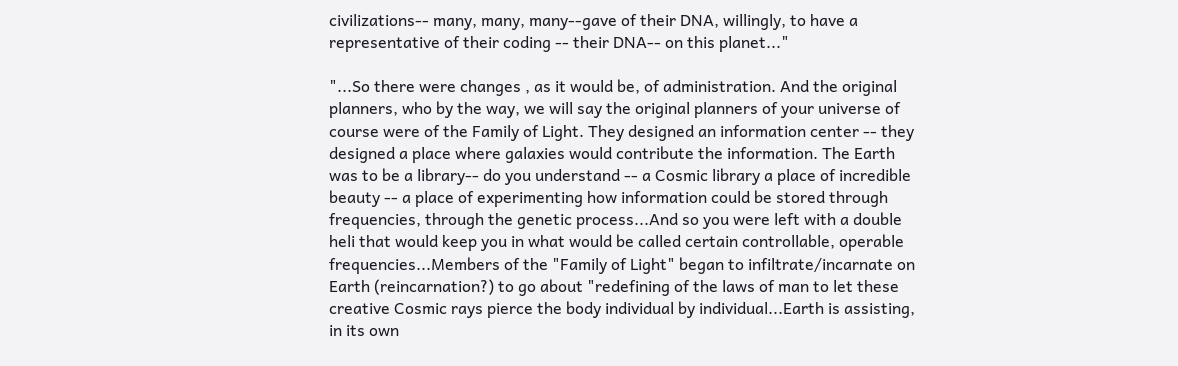civilizations-- many, many, many--gave of their DNA, willingly, to have a representative of their coding -- their DNA-- on this planet..."

"...So there were changes , as it would be, of administration. And the original planners, who by the way, we will say the original planners of your universe of course were of the Family of Light. They designed an information center -- they designed a place where galaxies would contribute the information. The Earth was to be a library-- do you understand -- a Cosmic library a place of incredible beauty -- a place of experimenting how information could be stored through frequencies, through the genetic process...And so you were left with a double heli that would keep you in what would be called certain controllable, operable frequencies...Members of the "Family of Light" began to infiltrate/incarnate on Earth (reincarnation?) to go about "redefining of the laws of man to let these creative Cosmic rays pierce the body individual by individual...Earth is assisting, in its own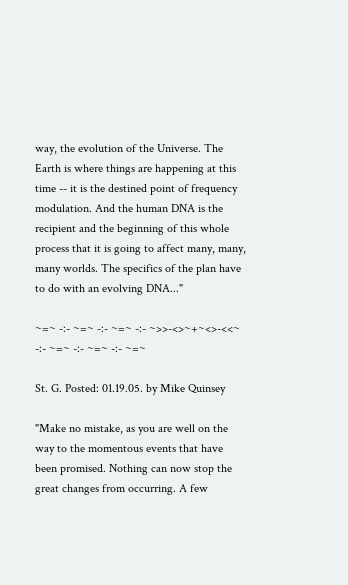way, the evolution of the Universe. The Earth is where things are happening at this time -- it is the destined point of frequency modulation. And the human DNA is the recipient and the beginning of this whole process that it is going to affect many, many, many worlds. The specifics of the plan have to do with an evolving DNA..."

~=~ -:- ~=~ -:- ~=~ -:- ~>>-<>~+~<>-<<~ -:- ~=~ -:- ~=~ -:- ~=~

St. G. Posted: 01.19.05. by Mike Quinsey

"Make no mistake, as you are well on the way to the momentous events that have been promised. Nothing can now stop the great changes from occurring. A few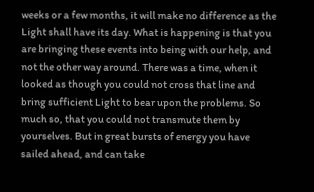weeks or a few months, it will make no difference as the Light shall have its day. What is happening is that you are bringing these events into being with our help, and not the other way around. There was a time, when it looked as though you could not cross that line and bring sufficient Light to bear upon the problems. So much so, that you could not transmute them by yourselves. But in great bursts of energy you have sailed ahead, and can take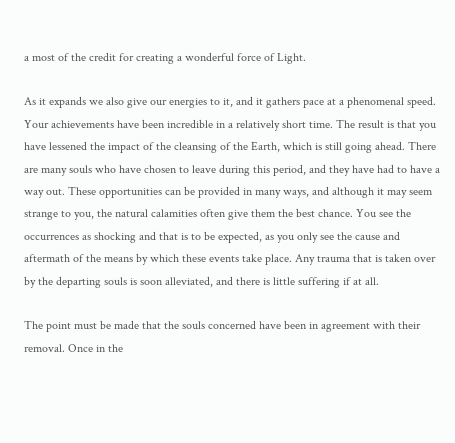a most of the credit for creating a wonderful force of Light.

As it expands we also give our energies to it, and it gathers pace at a phenomenal speed. Your achievements have been incredible in a relatively short time. The result is that you have lessened the impact of the cleansing of the Earth, which is still going ahead. There are many souls who have chosen to leave during this period, and they have had to have a way out. These opportunities can be provided in many ways, and although it may seem strange to you, the natural calamities often give them the best chance. You see the occurrences as shocking and that is to be expected, as you only see the cause and aftermath of the means by which these events take place. Any trauma that is taken over by the departing souls is soon alleviated, and there is little suffering if at all.

The point must be made that the souls concerned have been in agreement with their removal. Once in the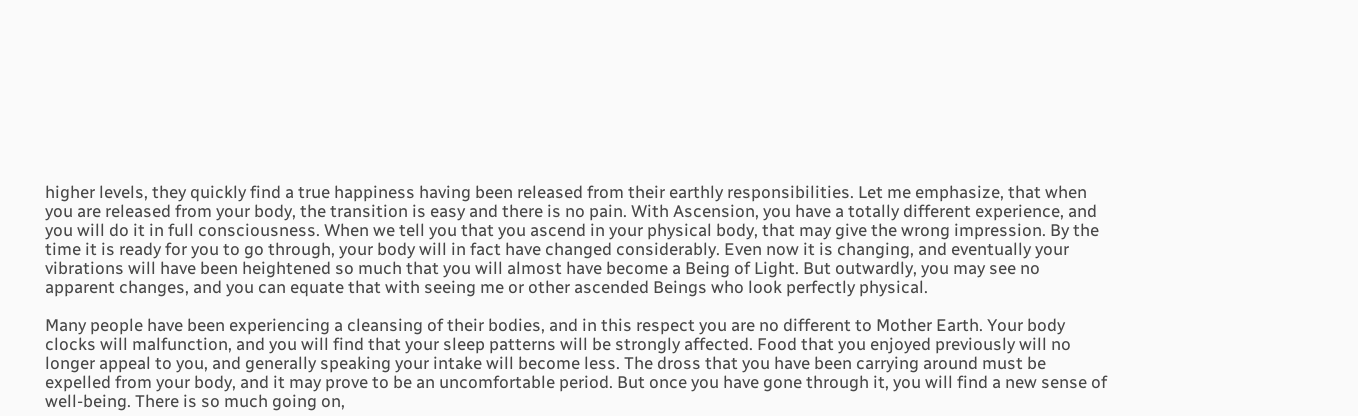higher levels, they quickly find a true happiness having been released from their earthly responsibilities. Let me emphasize, that when you are released from your body, the transition is easy and there is no pain. With Ascension, you have a totally different experience, and you will do it in full consciousness. When we tell you that you ascend in your physical body, that may give the wrong impression. By the time it is ready for you to go through, your body will in fact have changed considerably. Even now it is changing, and eventually your vibrations will have been heightened so much that you will almost have become a Being of Light. But outwardly, you may see no apparent changes, and you can equate that with seeing me or other ascended Beings who look perfectly physical.

Many people have been experiencing a cleansing of their bodies, and in this respect you are no different to Mother Earth. Your body clocks will malfunction, and you will find that your sleep patterns will be strongly affected. Food that you enjoyed previously will no longer appeal to you, and generally speaking your intake will become less. The dross that you have been carrying around must be expelled from your body, and it may prove to be an uncomfortable period. But once you have gone through it, you will find a new sense of well-being. There is so much going on,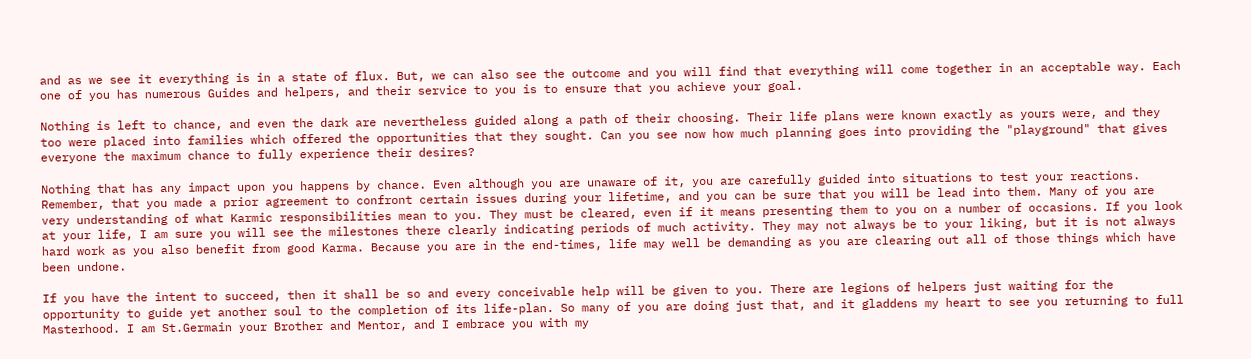and as we see it everything is in a state of flux. But, we can also see the outcome and you will find that everything will come together in an acceptable way. Each one of you has numerous Guides and helpers, and their service to you is to ensure that you achieve your goal.

Nothing is left to chance, and even the dark are nevertheless guided along a path of their choosing. Their life plans were known exactly as yours were, and they too were placed into families which offered the opportunities that they sought. Can you see now how much planning goes into providing the "playground" that gives everyone the maximum chance to fully experience their desires?

Nothing that has any impact upon you happens by chance. Even although you are unaware of it, you are carefully guided into situations to test your reactions. Remember, that you made a prior agreement to confront certain issues during your lifetime, and you can be sure that you will be lead into them. Many of you are very understanding of what Karmic responsibilities mean to you. They must be cleared, even if it means presenting them to you on a number of occasions. If you look at your life, I am sure you will see the milestones there clearly indicating periods of much activity. They may not always be to your liking, but it is not always hard work as you also benefit from good Karma. Because you are in the end-times, life may well be demanding as you are clearing out all of those things which have been undone.

If you have the intent to succeed, then it shall be so and every conceivable help will be given to you. There are legions of helpers just waiting for the opportunity to guide yet another soul to the completion of its life-plan. So many of you are doing just that, and it gladdens my heart to see you returning to full Masterhood. I am St.Germain your Brother and Mentor, and I embrace you with my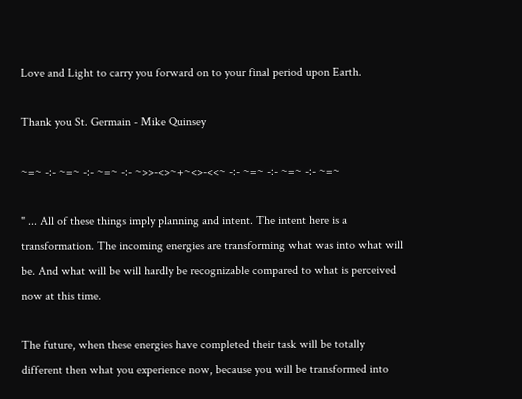Love and Light to carry you forward on to your final period upon Earth.

Thank you St. Germain - Mike Quinsey

~=~ -:- ~=~ -:- ~=~ -:- ~>>-<>~+~<>-<<~ -:- ~=~ -:- ~=~ -:- ~=~

" ... All of these things imply planning and intent. The intent here is a transformation. The incoming energies are transforming what was into what will be. And what will be will hardly be recognizable compared to what is perceived now at this time.

The future, when these energies have completed their task will be totally different then what you experience now, because you will be transformed into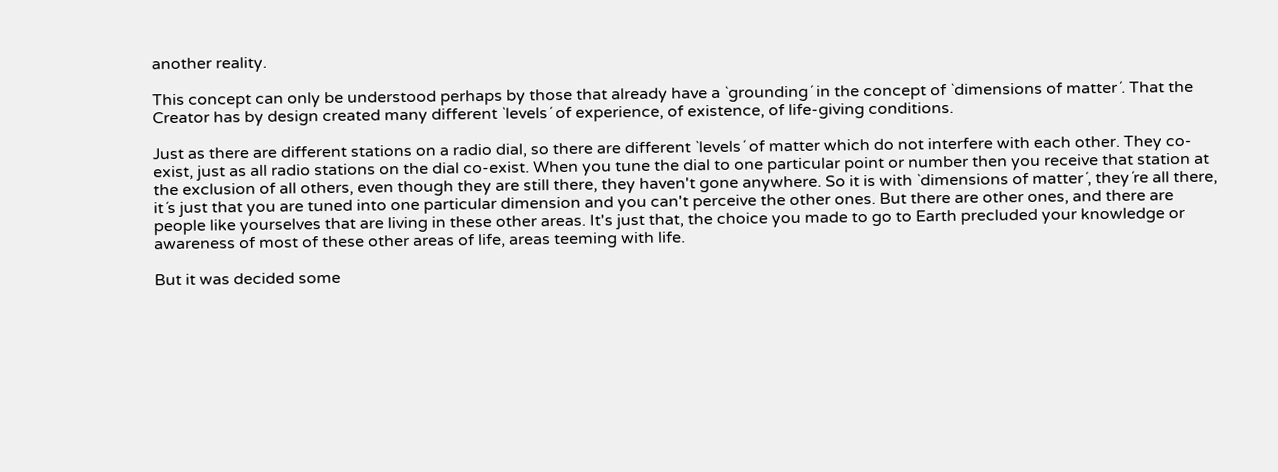another reality.

This concept can only be understood perhaps by those that already have a `grounding´ in the concept of `dimensions of matter´. That the Creator has by design created many different `levels´ of experience, of existence, of life-giving conditions.

Just as there are different stations on a radio dial, so there are different `levels´ of matter which do not interfere with each other. They co-exist, just as all radio stations on the dial co-exist. When you tune the dial to one particular point or number then you receive that station at the exclusion of all others, even though they are still there, they haven't gone anywhere. So it is with `dimensions of matter´, they´re all there, it´s just that you are tuned into one particular dimension and you can't perceive the other ones. But there are other ones, and there are people like yourselves that are living in these other areas. It's just that, the choice you made to go to Earth precluded your knowledge or awareness of most of these other areas of life, areas teeming with life.

But it was decided some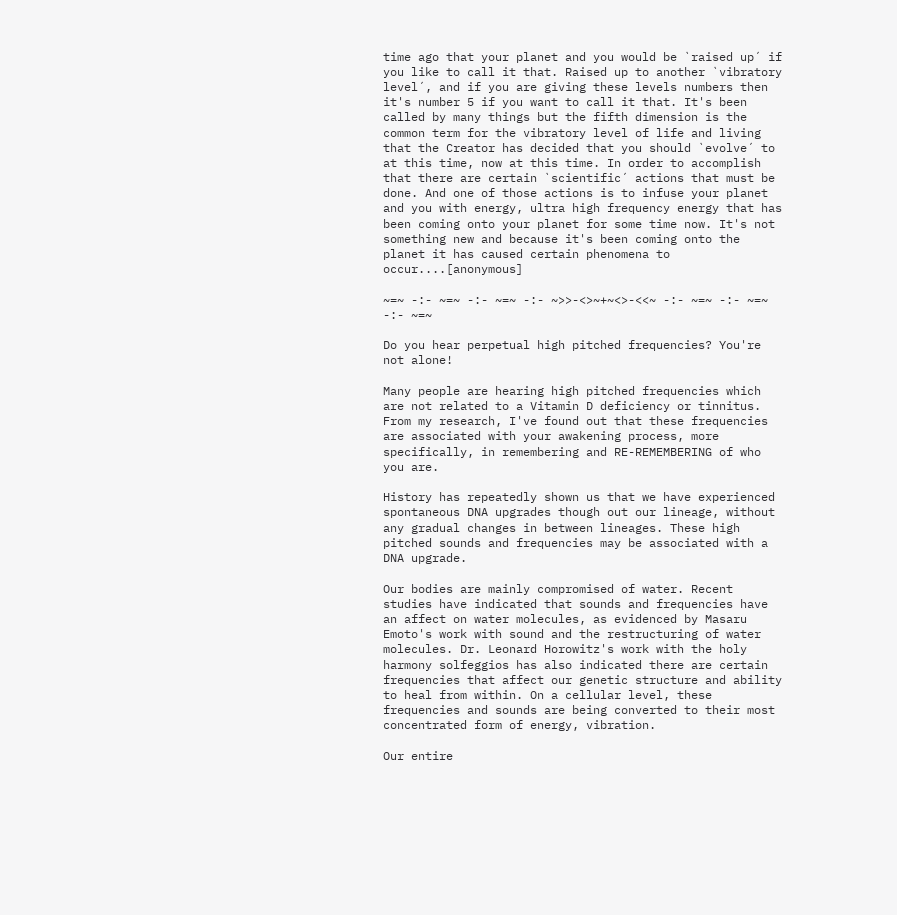time ago that your planet and you would be `raised up´ if you like to call it that. Raised up to another `vibratory level´, and if you are giving these levels numbers then it's number 5 if you want to call it that. It's been called by many things but the fifth dimension is the common term for the vibratory level of life and living that the Creator has decided that you should `evolve´ to at this time, now at this time. In order to accomplish that there are certain `scientific´ actions that must be done. And one of those actions is to infuse your planet and you with energy, ultra high frequency energy that has been coming onto your planet for some time now. It's not something new and because it's been coming onto the planet it has caused certain phenomena to occur....[anonymous]

~=~ -:- ~=~ -:- ~=~ -:- ~>>-<>~+~<>-<<~ -:- ~=~ -:- ~=~ -:- ~=~

Do you hear perpetual high pitched frequencies? You're not alone!

Many people are hearing high pitched frequencies which are not related to a Vitamin D deficiency or tinnitus. From my research, I've found out that these frequencies are associated with your awakening process, more specifically, in remembering and RE-REMEMBERING of who you are.

History has repeatedly shown us that we have experienced spontaneous DNA upgrades though out our lineage, without any gradual changes in between lineages. These high pitched sounds and frequencies may be associated with a DNA upgrade.

Our bodies are mainly compromised of water. Recent studies have indicated that sounds and frequencies have an affect on water molecules, as evidenced by Masaru Emoto's work with sound and the restructuring of water molecules. Dr. Leonard Horowitz's work with the holy harmony solfeggios has also indicated there are certain frequencies that affect our genetic structure and ability to heal from within. On a cellular level, these frequencies and sounds are being converted to their most concentrated form of energy, vibration.

Our entire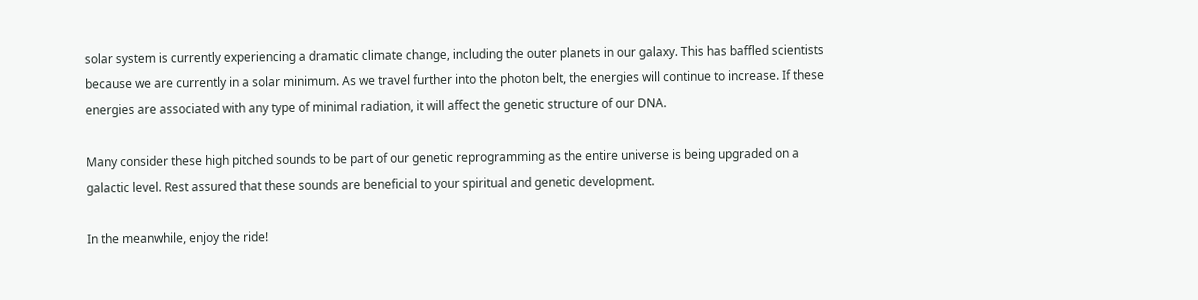solar system is currently experiencing a dramatic climate change, including the outer planets in our galaxy. This has baffled scientists because we are currently in a solar minimum. As we travel further into the photon belt, the energies will continue to increase. If these energies are associated with any type of minimal radiation, it will affect the genetic structure of our DNA.

Many consider these high pitched sounds to be part of our genetic reprogramming as the entire universe is being upgraded on a galactic level. Rest assured that these sounds are beneficial to your spiritual and genetic development.

In the meanwhile, enjoy the ride!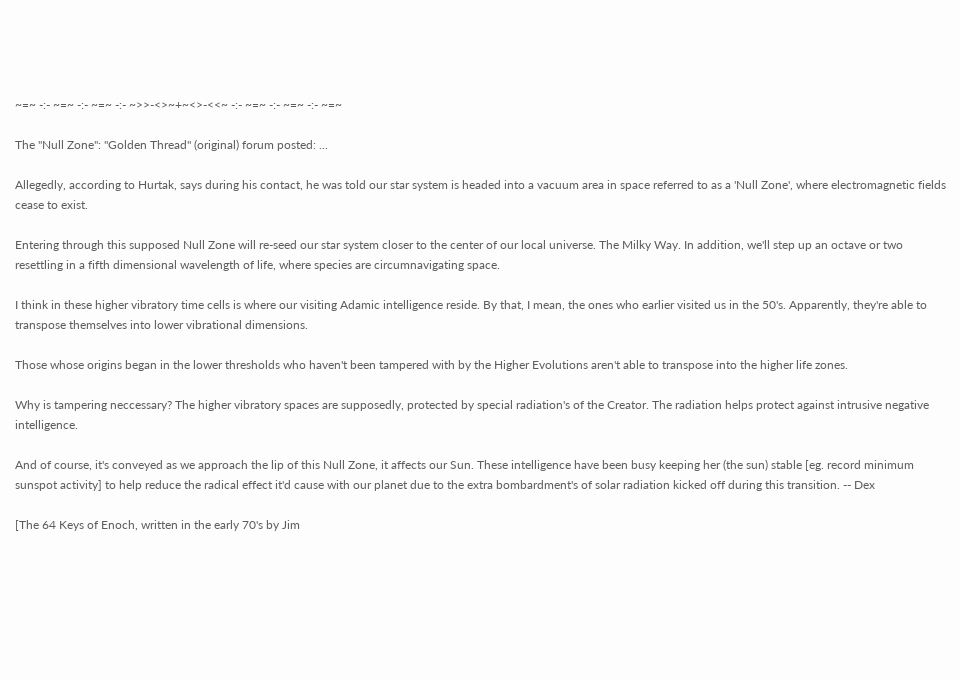~=~ -:- ~=~ -:- ~=~ -:- ~>>-<>~+~<>-<<~ -:- ~=~ -:- ~=~ -:- ~=~

The "Null Zone": "Golden Thread" (original) forum posted: ...

Allegedly, according to Hurtak, says during his contact, he was told our star system is headed into a vacuum area in space referred to as a 'Null Zone', where electromagnetic fields cease to exist.

Entering through this supposed Null Zone will re-seed our star system closer to the center of our local universe. The Milky Way. In addition, we'll step up an octave or two resettling in a fifth dimensional wavelength of life, where species are circumnavigating space.

I think in these higher vibratory time cells is where our visiting Adamic intelligence reside. By that, I mean, the ones who earlier visited us in the 50's. Apparently, they're able to transpose themselves into lower vibrational dimensions.

Those whose origins began in the lower thresholds who haven't been tampered with by the Higher Evolutions aren't able to transpose into the higher life zones.

Why is tampering neccessary? The higher vibratory spaces are supposedly, protected by special radiation's of the Creator. The radiation helps protect against intrusive negative intelligence.

And of course, it's conveyed as we approach the lip of this Null Zone, it affects our Sun. These intelligence have been busy keeping her (the sun) stable [eg. record minimum sunspot activity] to help reduce the radical effect it'd cause with our planet due to the extra bombardment's of solar radiation kicked off during this transition. -- Dex

[The 64 Keys of Enoch, written in the early 70's by Jim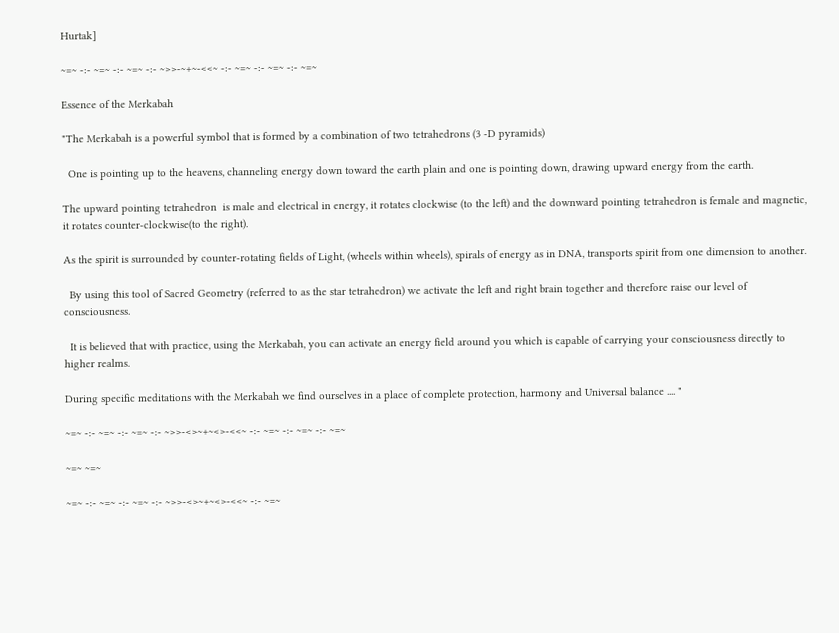Hurtak]

~=~ -:- ~=~ -:- ~=~ -:- ~>>-~+~-<<~ -:- ~=~ -:- ~=~ -:- ~=~

Essence of the Merkabah

"The Merkabah is a powerful symbol that is formed by a combination of two tetrahedrons (3 -D pyramids)

  One is pointing up to the heavens, channeling energy down toward the earth plain and one is pointing down, drawing upward energy from the earth.

The upward pointing tetrahedron  is male and electrical in energy, it rotates clockwise (to the left) and the downward pointing tetrahedron is female and magnetic, it rotates counter-clockwise(to the right).

As the spirit is surrounded by counter-rotating fields of Light, (wheels within wheels), spirals of energy as in DNA, transports spirit from one dimension to another.

  By using this tool of Sacred Geometry (referred to as the star tetrahedron) we activate the left and right brain together and therefore raise our level of consciousness.

  It is believed that with practice, using the Merkabah, you can activate an energy field around you which is capable of carrying your consciousness directly to higher realms.

During specific meditations with the Merkabah we find ourselves in a place of complete protection, harmony and Universal balance .... "

~=~ -:- ~=~ -:- ~=~ -:- ~>>-<>~+~<>-<<~ -:- ~=~ -:- ~=~ -:- ~=~

~=~ ~=~

~=~ -:- ~=~ -:- ~=~ -:- ~>>-<>~+~<>-<<~ -:- ~=~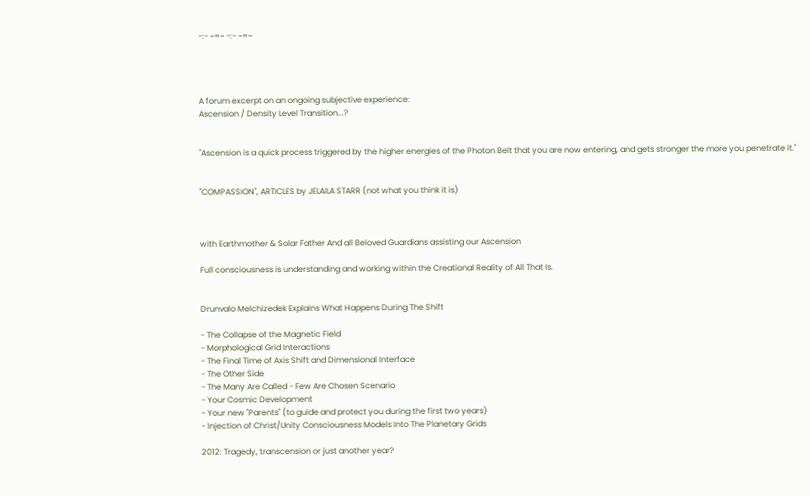-:- ~=~ -:- ~=~




A forum excerpt on an ongoing subjective experience:
Ascension / Density Level Transition...?


"Ascension is a quick process triggered by the higher energies of the Photon Belt that you are now entering, and gets stronger the more you penetrate it."


"COMPASSION", ARTICLES by JELAILA STARR (not what you think it is)



with Earthmother & Solar Father And all Beloved Guardians assisting our Ascension

Full consciousness is understanding and working within the Creational Reality of All That Is.


Drunvalo Melchizedek Explains What Happens During The Shift

- The Collapse of the Magnetic Field
- Morphological Grid Interactions
- The Final Time of Axis Shift and Dimensional Interface
- The Other Side
- The Many Are Called - Few Are Chosen Scenario
- Your Cosmic Development
- Your new "Parents" (to guide and protect you during the first two years)
- Injection of Christ/Unity Consciousness Models Into The Planetary Grids

2012: Tragedy, transcension or just another year?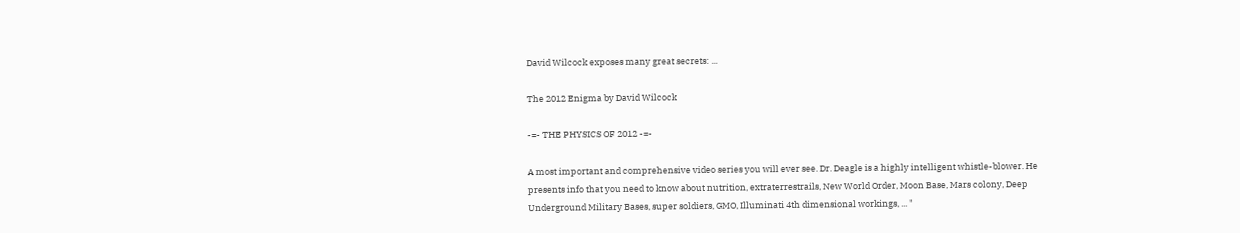David Wilcock exposes many great secrets: ...

The 2012 Enigma by David Wilcock

-=- THE PHYSICS OF 2012 -=-

A most important and comprehensive video series you will ever see. Dr. Deagle is a highly intelligent whistle-blower. He presents info that you need to know about nutrition, extraterrestrails, New World Order, Moon Base, Mars colony, Deep Underground Military Bases, super soldiers, GMO, Illuminati 4th dimensional workings, ... "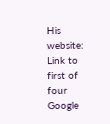His website:
Link to first of four Google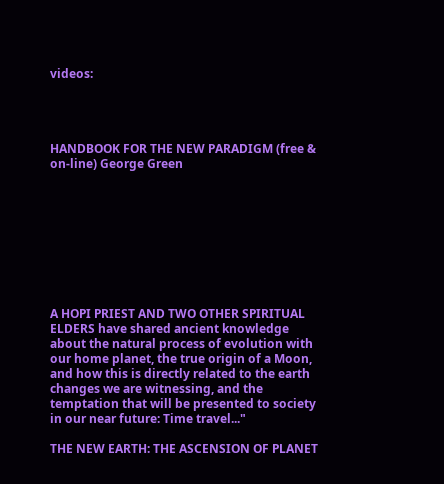videos:




HANDBOOK FOR THE NEW PARADIGM (free & on-line) George Green









A HOPI PRIEST AND TWO OTHER SPIRITUAL ELDERS have shared ancient knowledge about the natural process of evolution with our home planet, the true origin of a Moon, and how this is directly related to the earth changes we are witnessing, and the temptation that will be presented to society in our near future: Time travel..."

THE NEW EARTH: THE ASCENSION OF PLANET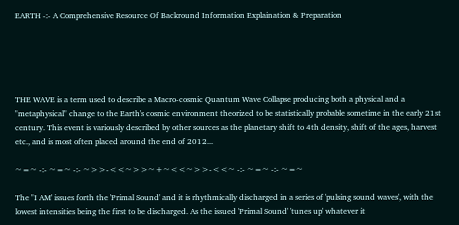EARTH -:- A Comprehensive Resource Of Backround Information Explaination & Preparation





THE WAVE is a term used to describe a Macro-cosmic Quantum Wave Collapse producing both a physical and a "metaphysical" change to the Earth's cosmic environment theorized to be statistically probable sometime in the early 21st century. This event is variously described by other sources as the planetary shift to 4th density, shift of the ages, harvest etc., and is most often placed around the end of 2012...

~=~ -:- ~=~ -:- ~>>-<<~>>~+~<<~>>-<<~ -:- ~=~ -:- ~=~

The "I AM' issues forth the 'Primal Sound' and it is rhythmically discharged in a series of 'pulsing sound waves', with the lowest intensities being the first to be discharged. As the issued 'Primal Sound' 'tunes up' whatever it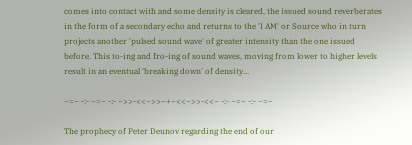comes into contact with and some density is cleared, the issued sound reverberates in the form of a secondary echo and returns to the 'I AM' or Source who in turn projects another 'pulsed sound wave' of greater intensity than the one issued before. This to-ing and fro-ing of sound waves, moving from lower to higher levels result in an eventual 'breaking down' of density...

~=~ -:- ~=~ -:- ~>>-<<~>>~+~<<~>>-<<~ -:- ~=~ -:- ~=~

The prophecy of Peter Deunov regarding the end of our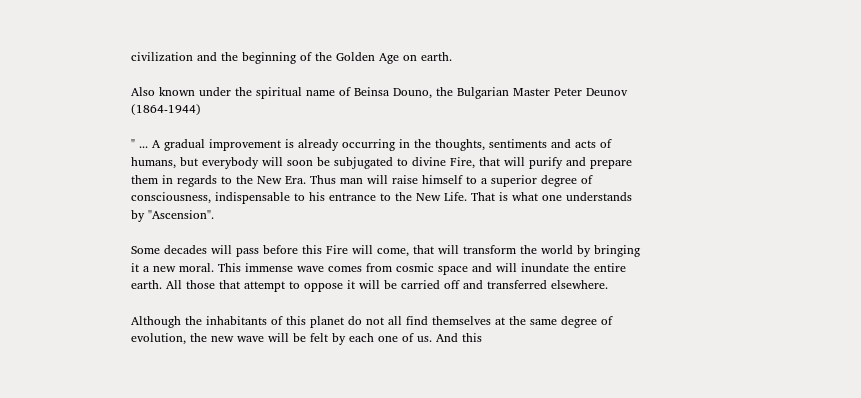civilization and the beginning of the Golden Age on earth.

Also known under the spiritual name of Beinsa Douno, the Bulgarian Master Peter Deunov (1864-1944)

" ... A gradual improvement is already occurring in the thoughts, sentiments and acts of humans, but everybody will soon be subjugated to divine Fire, that will purify and prepare them in regards to the New Era. Thus man will raise himself to a superior degree of consciousness, indispensable to his entrance to the New Life. That is what one understands by "Ascension".

Some decades will pass before this Fire will come, that will transform the world by bringing it a new moral. This immense wave comes from cosmic space and will inundate the entire earth. All those that attempt to oppose it will be carried off and transferred elsewhere.

Although the inhabitants of this planet do not all find themselves at the same degree of evolution, the new wave will be felt by each one of us. And this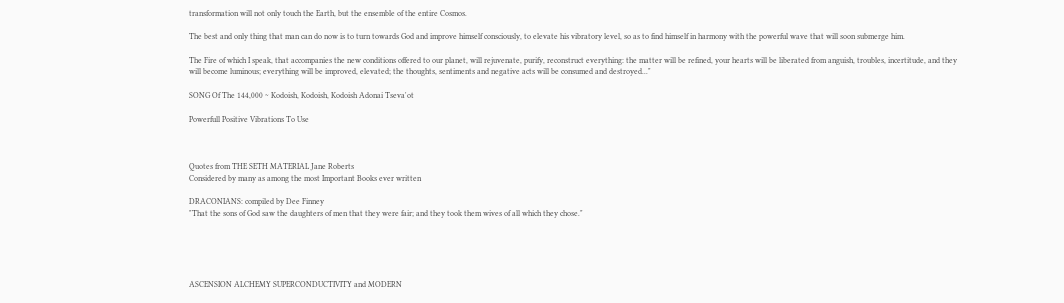transformation will not only touch the Earth, but the ensemble of the entire Cosmos.

The best and only thing that man can do now is to turn towards God and improve himself consciously, to elevate his vibratory level, so as to find himself in harmony with the powerful wave that will soon submerge him.

The Fire of which I speak, that accompanies the new conditions offered to our planet, will rejuvenate, purify, reconstruct everything: the matter will be refined, your hearts will be liberated from anguish, troubles, incertitude, and they will become luminous; everything will be improved, elevated; the thoughts, sentiments and negative acts will be consumed and destroyed..."

SONG Of The 144,000 ~ Kodoish, Kodoish, Kodoish Adonai Tseva'ot

Powerfull Positive Vibrations To Use



Quotes from THE SETH MATERIAL Jane Roberts
Considered by many as among the most Important Books ever written

DRACONIANS: compiled by Dee Finney
"That the sons of God saw the daughters of men that they were fair; and they took them wives of all which they chose."





ASCENSION ALCHEMY SUPERCONDUCTIVITY and MODERN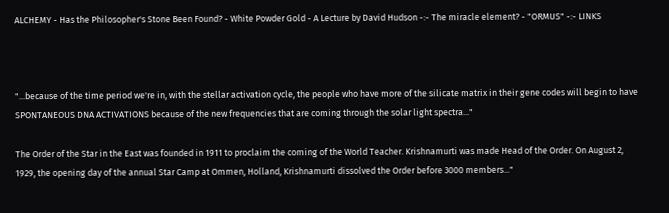ALCHEMY - Has the Philosopher's Stone Been Found? - White Powder Gold - A Lecture by David Hudson -:- The miracle element? - "ORMUS" -:- LINKS



"...because of the time period we're in, with the stellar activation cycle, the people who have more of the silicate matrix in their gene codes will begin to have SPONTANEOUS DNA ACTIVATIONS because of the new frequencies that are coming through the solar light spectra..."

The Order of the Star in the East was founded in 1911 to proclaim the coming of the World Teacher. Krishnamurti was made Head of the Order. On August 2, 1929, the opening day of the annual Star Camp at Ommen, Holland, Krishnamurti dissolved the Order before 3000 members..."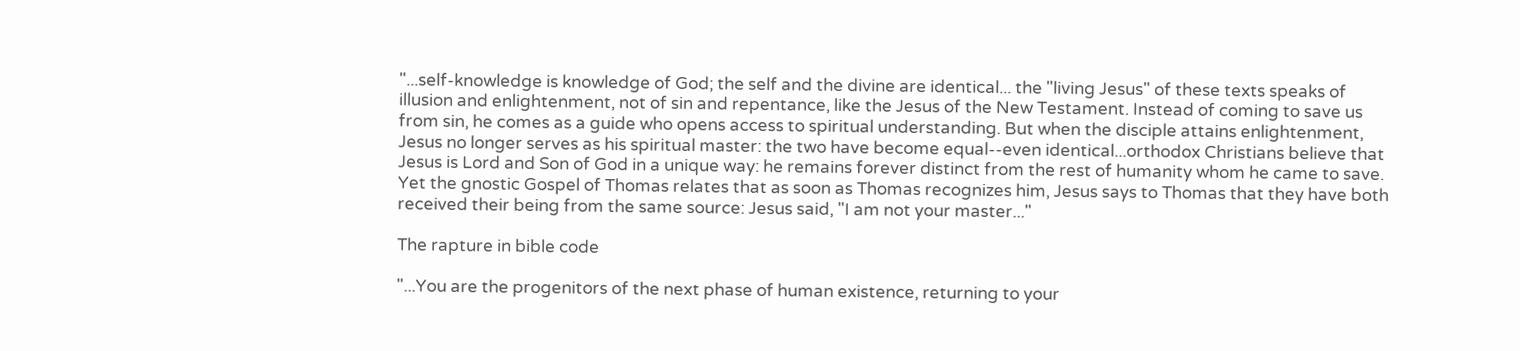"...self-knowledge is knowledge of God; the self and the divine are identical... the "living Jesus" of these texts speaks of illusion and enlightenment, not of sin and repentance, like the Jesus of the New Testament. Instead of coming to save us from sin, he comes as a guide who opens access to spiritual understanding. But when the disciple attains enlightenment, Jesus no longer serves as his spiritual master: the two have become equal--even identical...orthodox Christians believe that Jesus is Lord and Son of God in a unique way: he remains forever distinct from the rest of humanity whom he came to save. Yet the gnostic Gospel of Thomas relates that as soon as Thomas recognizes him, Jesus says to Thomas that they have both received their being from the same source: Jesus said, "I am not your master..."

The rapture in bible code

"...You are the progenitors of the next phase of human existence, returning to your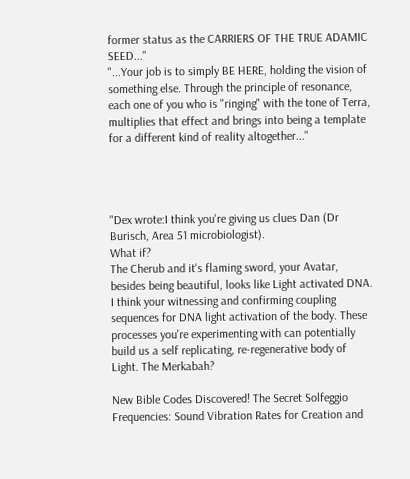former status as the CARRIERS OF THE TRUE ADAMIC SEED..."
"...Your job is to simply BE HERE, holding the vision of something else. Through the principle of resonance, each one of you who is "ringing" with the tone of Terra, multiplies that effect and brings into being a template for a different kind of reality altogether..."




"Dex wrote:I think you're giving us clues Dan (Dr Burisch, Area 51 microbiologist).
What if?
The Cherub and it's flaming sword, your Avatar, besides being beautiful, looks like Light activated DNA. I think your witnessing and confirming coupling sequences for DNA light activation of the body. These processes you're experimenting with can potentially build us a self replicating, re-regenerative body of Light. The Merkabah?

New Bible Codes Discovered! The Secret Solfeggio Frequencies: Sound Vibration Rates for Creation and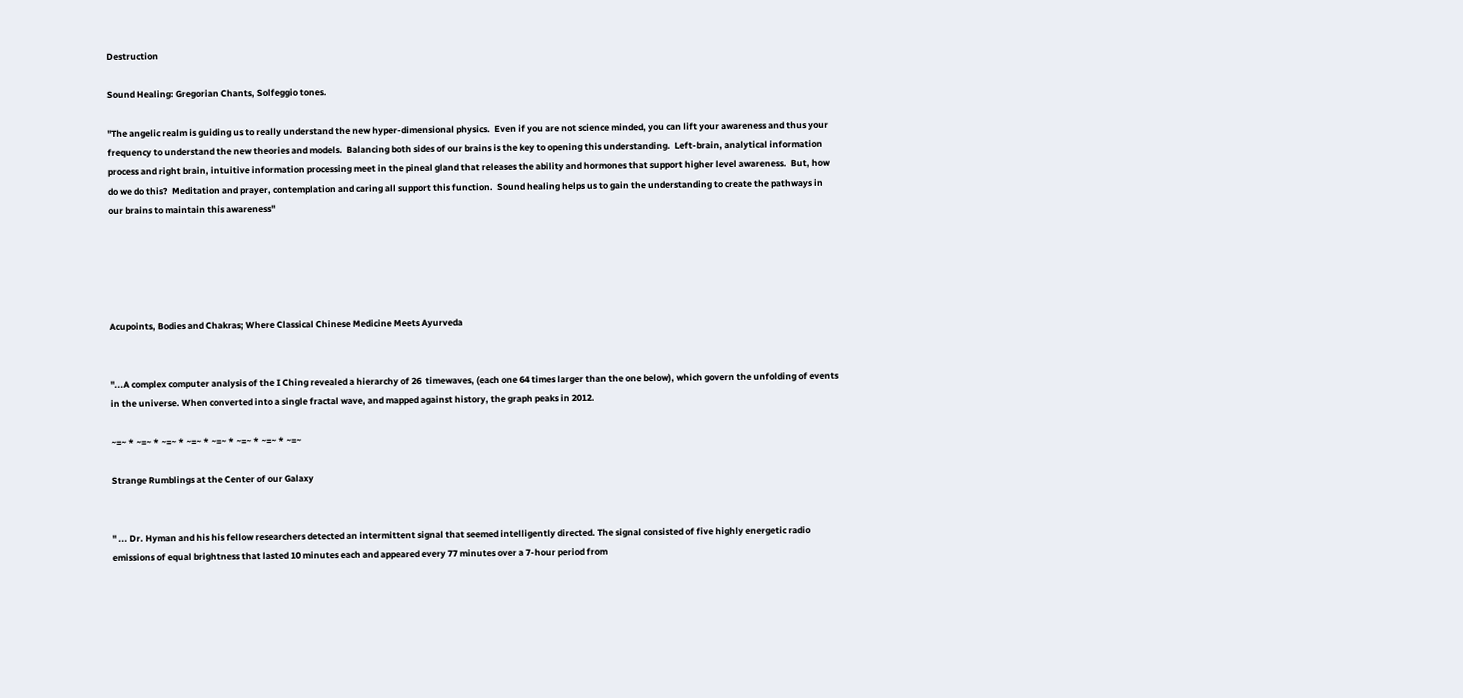Destruction

Sound Healing: Gregorian Chants, Solfeggio tones.

"The angelic realm is guiding us to really understand the new hyper-dimensional physics.  Even if you are not science minded, you can lift your awareness and thus your frequency to understand the new theories and models.  Balancing both sides of our brains is the key to opening this understanding.  Left-brain, analytical information process and right brain, intuitive information processing meet in the pineal gland that releases the ability and hormones that support higher level awareness.  But, how do we do this?  Meditation and prayer, contemplation and caring all support this function.  Sound healing helps us to gain the understanding to create the pathways in our brains to maintain this awareness"





Acupoints, Bodies and Chakras; Where Classical Chinese Medicine Meets Ayurveda


"...A complex computer analysis of the I Ching revealed a hierarchy of 26  timewaves, (each one 64 times larger than the one below), which govern the unfolding of events in the universe. When converted into a single fractal wave, and mapped against history, the graph peaks in 2012.

~=~ * ~=~ * ~=~ * ~=~ * ~=~ * ~=~ * ~=~ * ~=~

Strange Rumblings at the Center of our Galaxy


" ... Dr. Hyman and his his fellow researchers detected an intermittent signal that seemed intelligently directed. The signal consisted of five highly energetic radio emissions of equal brightness that lasted 10 minutes each and appeared every 77 minutes over a 7-hour period from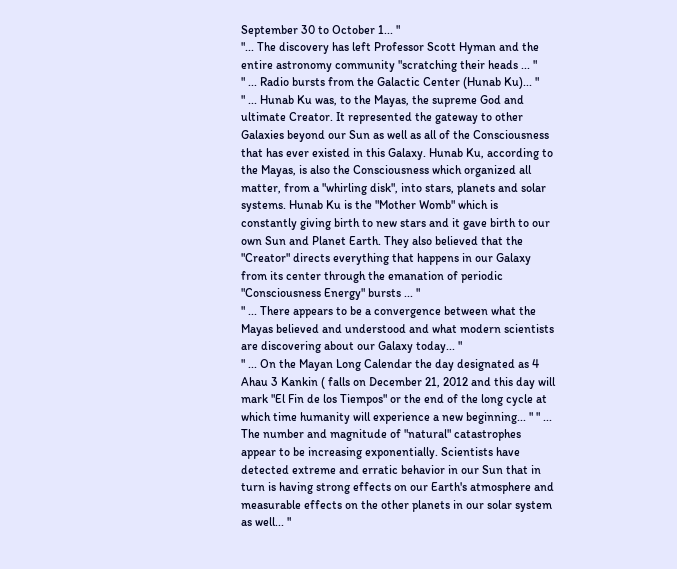September 30 to October 1... "
"... The discovery has left Professor Scott Hyman and the entire astronomy community "scratching their heads ... "
" ... Radio bursts from the Galactic Center (Hunab Ku)... "
" ... Hunab Ku was, to the Mayas, the supreme God and ultimate Creator. It represented the gateway to other Galaxies beyond our Sun as well as all of the Consciousness that has ever existed in this Galaxy. Hunab Ku, according to the Mayas, is also the Consciousness which organized all matter, from a "whirling disk", into stars, planets and solar systems. Hunab Ku is the "Mother Womb" which is constantly giving birth to new stars and it gave birth to our own Sun and Planet Earth. They also believed that the "Creator" directs everything that happens in our Galaxy from its center through the emanation of periodic "Consciousness Energy" bursts ... "
" ... There appears to be a convergence between what the Mayas believed and understood and what modern scientists are discovering about our Galaxy today... "
" ... On the Mayan Long Calendar the day designated as 4 Ahau 3 Kankin ( falls on December 21, 2012 and this day will mark "El Fin de los Tiempos" or the end of the long cycle at which time humanity will experience a new beginning... " " ... The number and magnitude of "natural" catastrophes appear to be increasing exponentially. Scientists have detected extreme and erratic behavior in our Sun that in turn is having strong effects on our Earth's atmosphere and measurable effects on the other planets in our solar system as well... "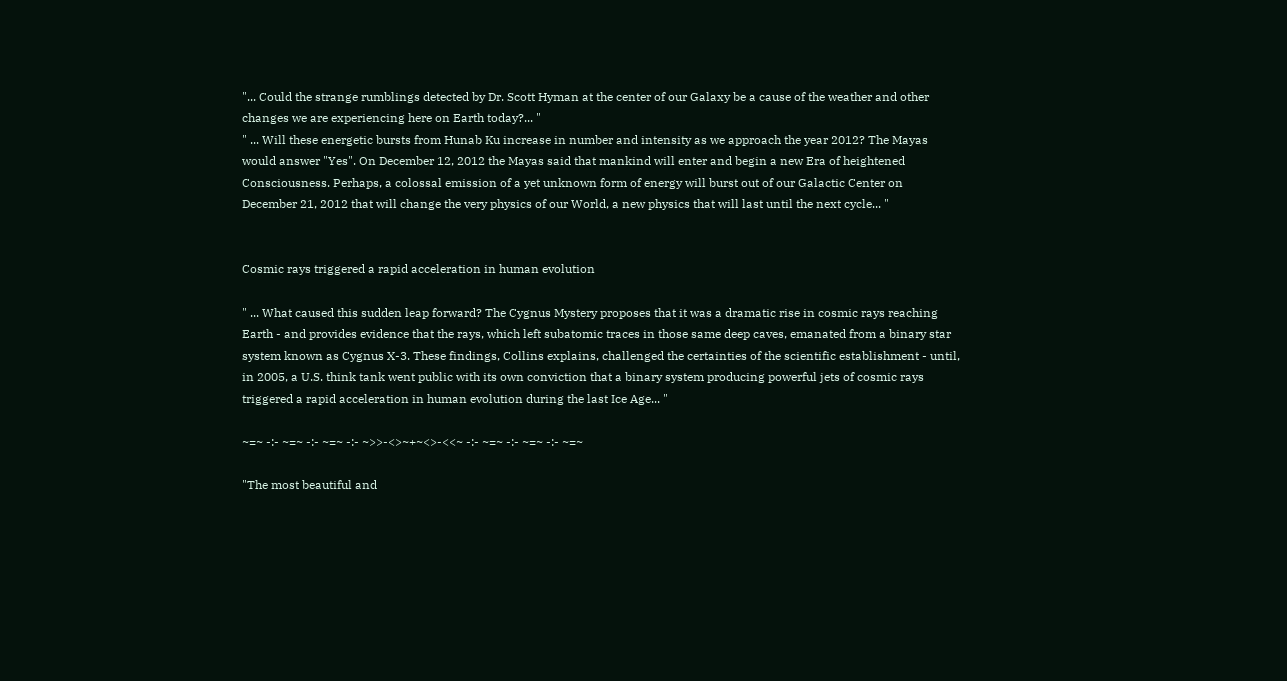"... Could the strange rumblings detected by Dr. Scott Hyman at the center of our Galaxy be a cause of the weather and other changes we are experiencing here on Earth today?... "
" ... Will these energetic bursts from Hunab Ku increase in number and intensity as we approach the year 2012? The Mayas would answer "Yes". On December 12, 2012 the Mayas said that mankind will enter and begin a new Era of heightened Consciousness. Perhaps, a colossal emission of a yet unknown form of energy will burst out of our Galactic Center on December 21, 2012 that will change the very physics of our World, a new physics that will last until the next cycle... "


Cosmic rays triggered a rapid acceleration in human evolution

" ... What caused this sudden leap forward? The Cygnus Mystery proposes that it was a dramatic rise in cosmic rays reaching Earth - and provides evidence that the rays, which left subatomic traces in those same deep caves, emanated from a binary star system known as Cygnus X-3. These findings, Collins explains, challenged the certainties of the scientific establishment - until, in 2005, a U.S. think tank went public with its own conviction that a binary system producing powerful jets of cosmic rays triggered a rapid acceleration in human evolution during the last Ice Age... "

~=~ -:- ~=~ -:- ~=~ -:- ~>>-<>~+~<>-<<~ -:- ~=~ -:- ~=~ -:- ~=~

"The most beautiful and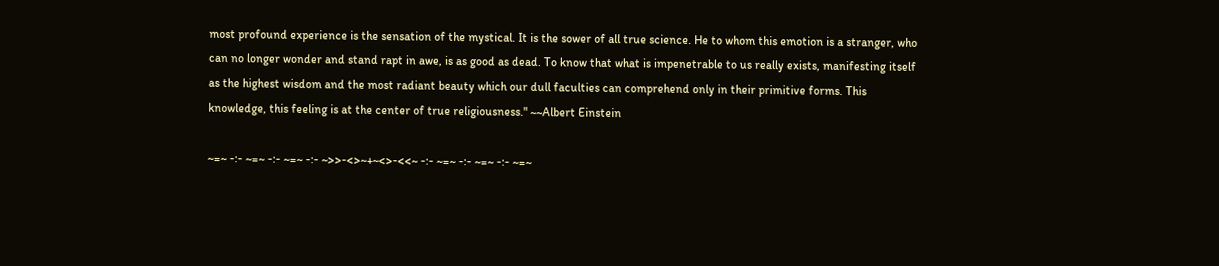most profound experience is the sensation of the mystical. It is the sower of all true science. He to whom this emotion is a stranger, who can no longer wonder and stand rapt in awe, is as good as dead. To know that what is impenetrable to us really exists, manifesting itself as the highest wisdom and the most radiant beauty which our dull faculties can comprehend only in their primitive forms. This knowledge, this feeling is at the center of true religiousness." ~~Albert Einstein

~=~ -:- ~=~ -:- ~=~ -:- ~>>-<>~+~<>-<<~ -:- ~=~ -:- ~=~ -:- ~=~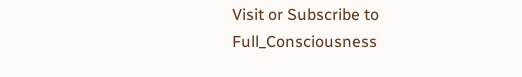Visit or Subscribe to Full_Consciousness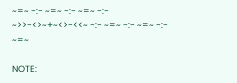~=~ -:- ~=~ -:- ~=~ -:- ~>>-<>~+~<>-<<~ -:- ~=~ -:- ~=~ -:- ~=~

NOTE: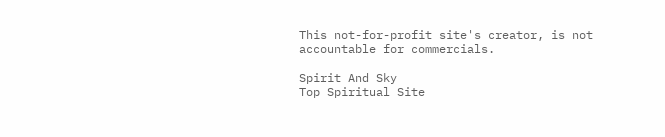This not-for-profit site's creator, is not accountable for commercials.

Spirit And Sky
Top Spiritual Site